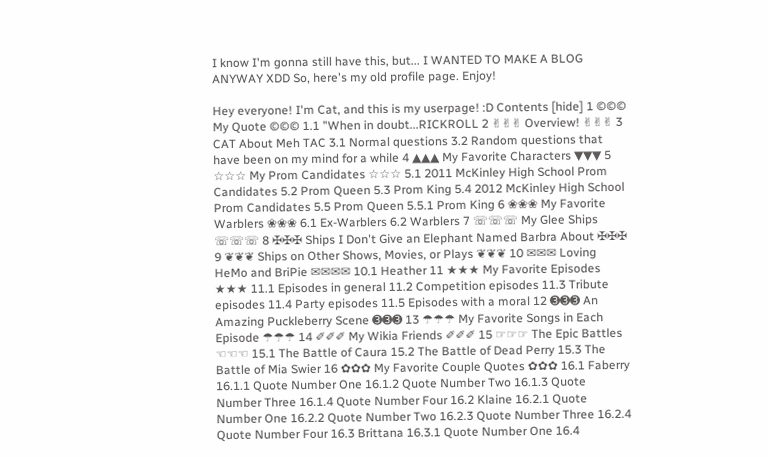I know I'm gonna still have this, but... I WANTED TO MAKE A BLOG ANYWAY XDD So, here's my old profile page. Enjoy!

Hey everyone! I'm Cat, and this is my userpage! :D Contents [hide] 1 ©©© My Quote ©©© 1.1 "When in doubt...RICKROLL 2 ✌✌✌ Overview! ✌✌✌ 3 CAT About Meh TAC 3.1 Normal questions 3.2 Random questions that have been on my mind for a while 4 ▲▲▲ My Favorite Characters ▼▼▼ 5 ☆☆☆ My Prom Candidates ☆☆☆ 5.1 2011 McKinley High School Prom Candidates 5.2 Prom Queen 5.3 Prom King 5.4 2012 McKinley High School Prom Candidates 5.5 Prom Queen 5.5.1 Prom King 6 ❀❀❀ My Favorite Warblers ❀❀❀ 6.1 Ex-Warblers 6.2 Warblers 7 ☏☏☏ My Glee Ships ☏☏☏ 8 ✠✠✠ Ships I Don't Give an Elephant Named Barbra About ✠✠✠ 9 ❦❦❦ Ships on Other Shows, Movies, or Plays ❦❦❦ 10 ✉✉✉ Loving HeMo and BriPie ✉✉✉✉ 10.1 Heather 11 ★★★ My Favorite Episodes ★★★ 11.1 Episodes in general 11.2 Competition episodes 11.3 Tribute episodes 11.4 Party episodes 11.5 Episodes with a moral 12 ➌➌➌ An Amazing Puckleberry Scene ➌➌➌ 13 ☂☂☂ My Favorite Songs in Each Episode ☂☂☂ 14 ✐✐✐ My Wikia Friends ✐✐✐ 15 ☞☞☞ The Epic Battles ☜☜☜ 15.1 The Battle of Caura 15.2 The Battle of Dead Perry 15.3 The Battle of Mia Swier 16 ✿✿✿ My Favorite Couple Quotes ✿✿✿ 16.1 Faberry 16.1.1 Quote Number One 16.1.2 Quote Number Two 16.1.3 Quote Number Three 16.1.4 Quote Number Four 16.2 Klaine 16.2.1 Quote Number One 16.2.2 Quote Number Two 16.2.3 Quote Number Three 16.2.4 Quote Number Four 16.3 Brittana 16.3.1 Quote Number One 16.4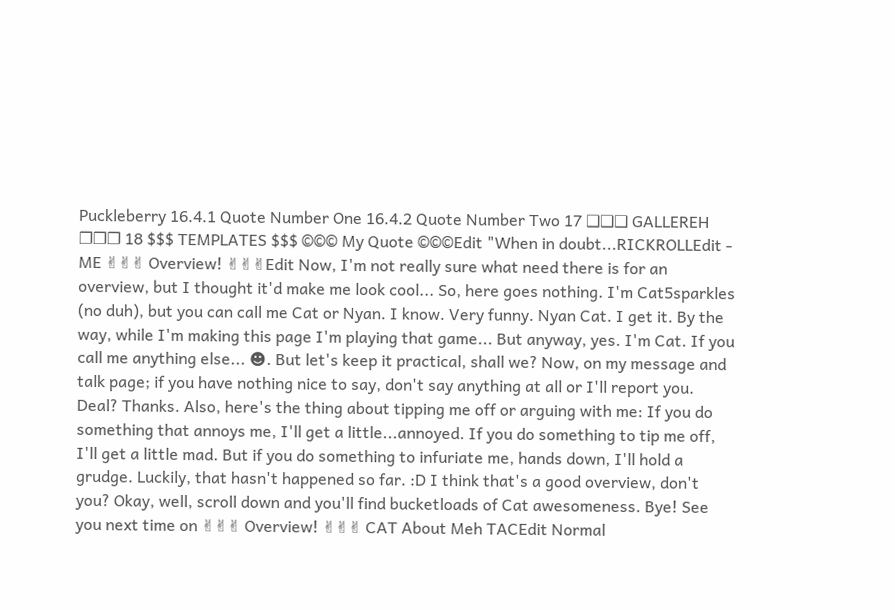Puckleberry 16.4.1 Quote Number One 16.4.2 Quote Number Two 17 ❑❑❑ GALLEREH ❐❐❐ 18 $$$ TEMPLATES $$$ ©©© My Quote ©©©Edit "When in doubt...RICKROLLEdit - ME ✌✌✌ Overview! ✌✌✌Edit Now, I'm not really sure what need there is for an overview, but I thought it'd make me look cool... So, here goes nothing. I'm Cat5sparkles (no duh), but you can call me Cat or Nyan. I know. Very funny. Nyan Cat. I get it. By the way, while I'm making this page I'm playing that game... But anyway, yes. I'm Cat. If you call me anything else... ☻. But let's keep it practical, shall we? Now, on my message and talk page; if you have nothing nice to say, don't say anything at all or I'll report you. Deal? Thanks. Also, here's the thing about tipping me off or arguing with me: If you do something that annoys me, I'll get a little...annoyed. If you do something to tip me off, I'll get a little mad. But if you do something to infuriate me, hands down, I'll hold a grudge. Luckily, that hasn't happened so far. :D I think that's a good overview, don't you? Okay, well, scroll down and you'll find bucketloads of Cat awesomeness. Bye! See you next time on ✌✌✌ Overview! ✌✌✌ CAT About Meh TACEdit Normal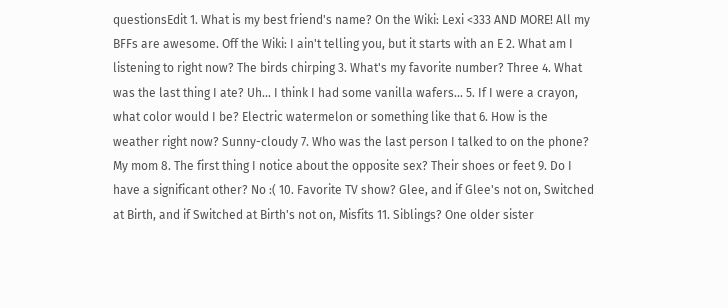questionsEdit 1. What is my best friend's name? On the Wiki: Lexi <333 AND MORE! All my BFFs are awesome. Off the Wiki: I ain't telling you, but it starts with an E 2. What am I listening to right now? The birds chirping 3. What's my favorite number? Three 4. What was the last thing I ate? Uh... I think I had some vanilla wafers... 5. If I were a crayon, what color would I be? Electric watermelon or something like that 6. How is the weather right now? Sunny-cloudy 7. Who was the last person I talked to on the phone? My mom 8. The first thing I notice about the opposite sex? Their shoes or feet 9. Do I have a significant other? No :( 10. Favorite TV show? Glee, and if Glee's not on, Switched at Birth, and if Switched at Birth's not on, Misfits 11. Siblings? One older sister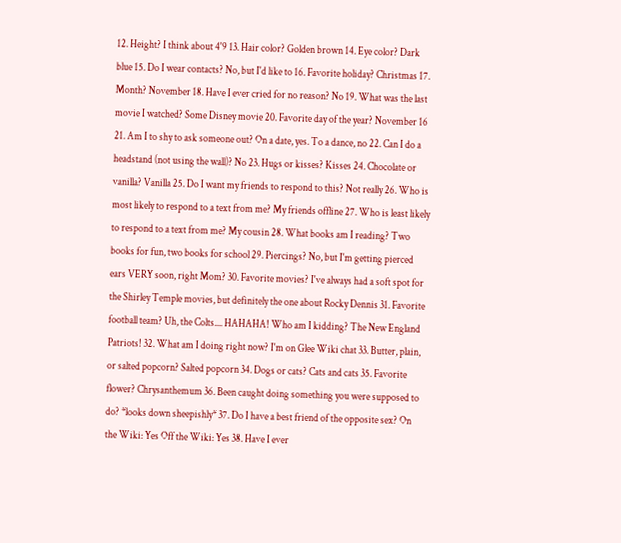12. Height? I think about 4'9 13. Hair color? Golden brown 14. Eye color? Dark blue 15. Do I wear contacts? No, but I'd like to 16. Favorite holiday? Christmas 17. Month? November 18. Have I ever cried for no reason? No 19. What was the last movie I watched? Some Disney movie 20. Favorite day of the year? November 16 21. Am I to shy to ask someone out? On a date, yes. To a dance, no 22. Can I do a headstand (not using the wall)? No 23. Hugs or kisses? Kisses 24. Chocolate or vanilla? Vanilla 25. Do I want my friends to respond to this? Not really 26. Who is most likely to respond to a text from me? My friends offline 27. Who is least likely to respond to a text from me? My cousin 28. What books am I reading? Two books for fun, two books for school 29. Piercings? No, but I'm getting pierced ears VERY soon, right Mom? 30. Favorite movies? I've always had a soft spot for the Shirley Temple movies, but definitely the one about Rocky Dennis 31. Favorite football team? Uh, the Colts.... HAHAHA! Who am I kidding? The New England Patriots! 32. What am I doing right now? I'm on Glee Wiki chat 33. Butter, plain, or salted popcorn? Salted popcorn 34. Dogs or cats? Cats and cats 35. Favorite flower? Chrysanthemum 36. Been caught doing something you were supposed to do? *looks down sheepishly* 37. Do I have a best friend of the opposite sex? On the Wiki: Yes Off the Wiki: Yes 38. Have I ever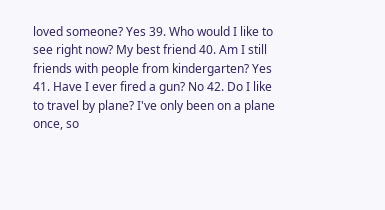loved someone? Yes 39. Who would I like to see right now? My best friend 40. Am I still friends with people from kindergarten? Yes 41. Have I ever fired a gun? No 42. Do I like to travel by plane? I've only been on a plane once, so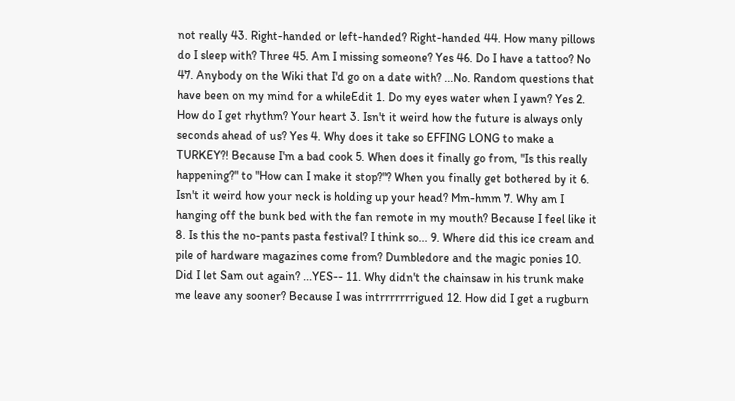not really 43. Right-handed or left-handed? Right-handed 44. How many pillows do I sleep with? Three 45. Am I missing someone? Yes 46. Do I have a tattoo? No 47. Anybody on the Wiki that I'd go on a date with? ...No. Random questions that have been on my mind for a whileEdit 1. Do my eyes water when I yawn? Yes 2. How do I get rhythm? Your heart 3. Isn't it weird how the future is always only seconds ahead of us? Yes 4. Why does it take so EFFING LONG to make a TURKEY?! Because I'm a bad cook 5. When does it finally go from, "Is this really happening?" to "How can I make it stop?"? When you finally get bothered by it 6. Isn't it weird how your neck is holding up your head? Mm-hmm 7. Why am I hanging off the bunk bed with the fan remote in my mouth? Because I feel like it 8. Is this the no-pants pasta festival? I think so... 9. Where did this ice cream and pile of hardware magazines come from? Dumbledore and the magic ponies 10. Did I let Sam out again? ...YES-- 11. Why didn't the chainsaw in his trunk make me leave any sooner? Because I was intrrrrrrrigued 12. How did I get a rugburn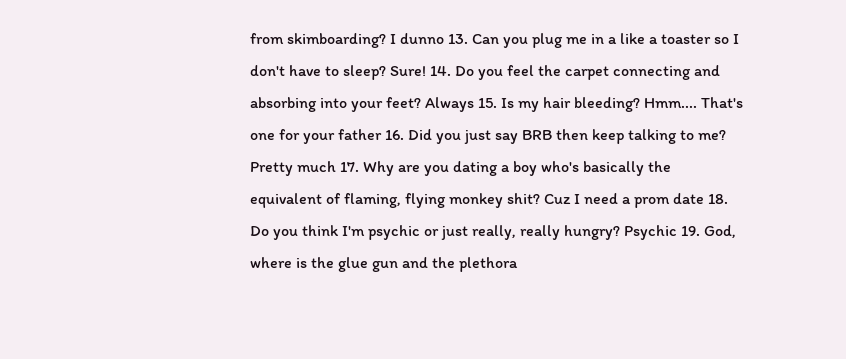from skimboarding? I dunno 13. Can you plug me in a like a toaster so I don't have to sleep? Sure! 14. Do you feel the carpet connecting and absorbing into your feet? Always 15. Is my hair bleeding? Hmm.... That's one for your father 16. Did you just say BRB then keep talking to me? Pretty much 17. Why are you dating a boy who's basically the equivalent of flaming, flying monkey shit? Cuz I need a prom date 18. Do you think I'm psychic or just really, really hungry? Psychic 19. God, where is the glue gun and the plethora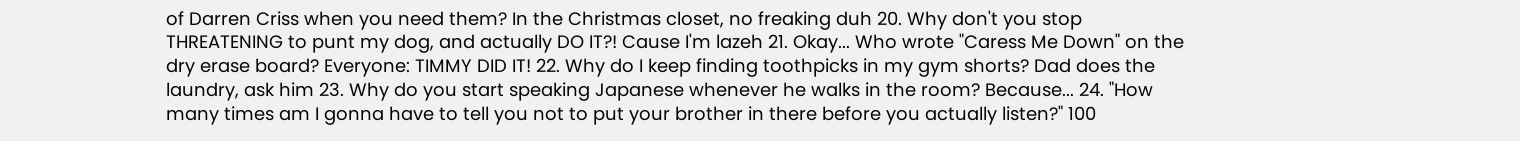of Darren Criss when you need them? In the Christmas closet, no freaking duh 20. Why don't you stop THREATENING to punt my dog, and actually DO IT?! Cause I'm lazeh 21. Okay... Who wrote "Caress Me Down" on the dry erase board? Everyone: TIMMY DID IT! 22. Why do I keep finding toothpicks in my gym shorts? Dad does the laundry, ask him 23. Why do you start speaking Japanese whenever he walks in the room? Because... 24. "How many times am I gonna have to tell you not to put your brother in there before you actually listen?" 100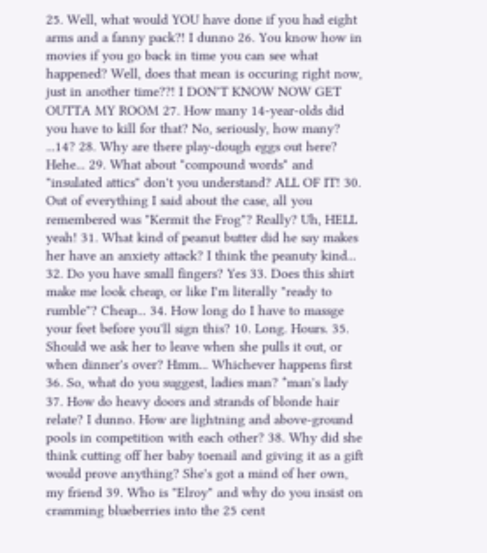25. Well, what would YOU have done if you had eight arms and a fanny pack?! I dunno 26. You know how in movies if you go back in time you can see what happened? Well, does that mean is occuring right now, just in another time??! I DON'T KNOW NOW GET OUTTA MY ROOM 27. How many 14-year-olds did you have to kill for that? No, seriously, how many? ...14? 28. Why are there play-dough eggs out here? Hehe... 29. What about "compound words" and "insulated attics" don't you understand? ALL OF IT! 30. Out of everything I said about the case, all you remembered was "Kermit the Frog"? Really? Uh, HELL yeah! 31. What kind of peanut butter did he say makes her have an anxiety attack? I think the peanuty kind... 32. Do you have small fingers? Yes 33. Does this shirt make me look cheap, or like I'm literally "ready to rumble"? Cheap... 34. How long do I have to massge your feet before you'll sign this? 10. Long. Hours. 35. Should we ask her to leave when she pulls it out, or when dinner's over? Hmm... Whichever happens first 36. So, what do you suggest, ladies man? *man's lady 37. How do heavy doors and strands of blonde hair relate? I dunno. How are lightning and above-ground pools in competition with each other? 38. Why did she think cutting off her baby toenail and giving it as a gift would prove anything? She's got a mind of her own, my friend 39. Who is "Elroy" and why do you insist on cramming blueberries into the 25 cent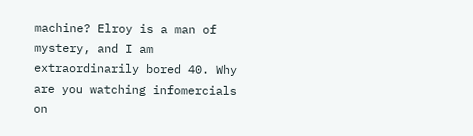machine? Elroy is a man of mystery, and I am extraordinarily bored 40. Why are you watching infomercials on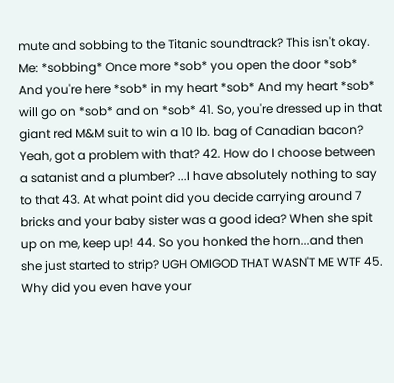mute and sobbing to the Titanic soundtrack? This isn't okay. Me: *sobbing* Once more *sob* you open the door *sob* And you're here *sob* in my heart *sob* And my heart *sob* will go on *sob* and on *sob* 41. So, you're dressed up in that giant red M&M suit to win a 10 lb. bag of Canadian bacon? Yeah, got a problem with that? 42. How do I choose between a satanist and a plumber? ...I have absolutely nothing to say to that 43. At what point did you decide carrying around 7 bricks and your baby sister was a good idea? When she spit up on me, keep up! 44. So you honked the horn...and then she just started to strip? UGH OMIGOD THAT WASN'T ME WTF 45. Why did you even have your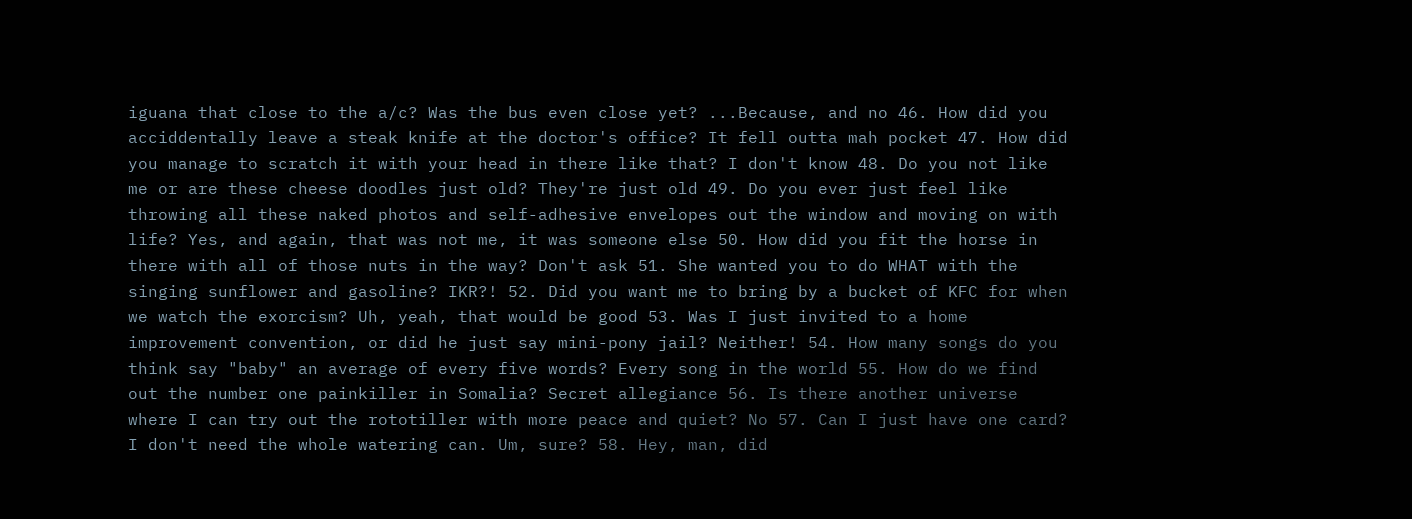iguana that close to the a/c? Was the bus even close yet? ...Because, and no 46. How did you acciddentally leave a steak knife at the doctor's office? It fell outta mah pocket 47. How did you manage to scratch it with your head in there like that? I don't know 48. Do you not like me or are these cheese doodles just old? They're just old 49. Do you ever just feel like throwing all these naked photos and self-adhesive envelopes out the window and moving on with life? Yes, and again, that was not me, it was someone else 50. How did you fit the horse in there with all of those nuts in the way? Don't ask 51. She wanted you to do WHAT with the singing sunflower and gasoline? IKR?! 52. Did you want me to bring by a bucket of KFC for when we watch the exorcism? Uh, yeah, that would be good 53. Was I just invited to a home improvement convention, or did he just say mini-pony jail? Neither! 54. How many songs do you think say "baby" an average of every five words? Every song in the world 55. How do we find out the number one painkiller in Somalia? Secret allegiance 56. Is there another universe where I can try out the rototiller with more peace and quiet? No 57. Can I just have one card? I don't need the whole watering can. Um, sure? 58. Hey, man, did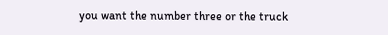you want the number three or the truck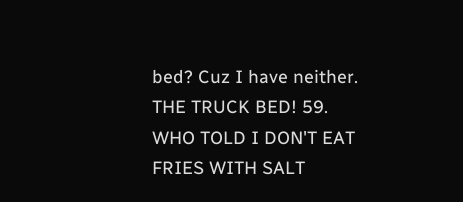bed? Cuz I have neither. THE TRUCK BED! 59. WHO TOLD I DON'T EAT FRIES WITH SALT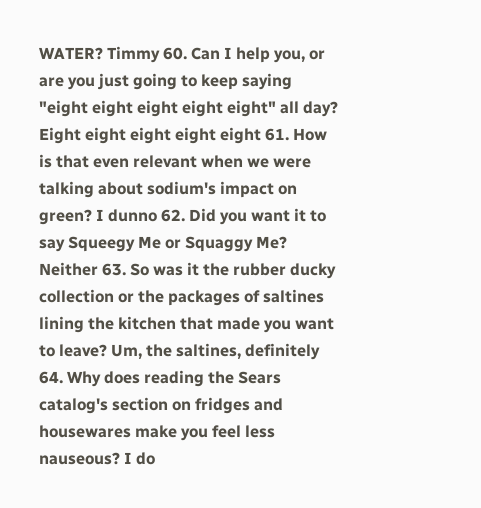WATER? Timmy 60. Can I help you, or are you just going to keep saying "eight eight eight eight eight" all day? Eight eight eight eight eight 61. How is that even relevant when we were talking about sodium's impact on green? I dunno 62. Did you want it to say Squeegy Me or Squaggy Me? Neither 63. So was it the rubber ducky collection or the packages of saltines lining the kitchen that made you want to leave? Um, the saltines, definitely 64. Why does reading the Sears catalog's section on fridges and housewares make you feel less nauseous? I do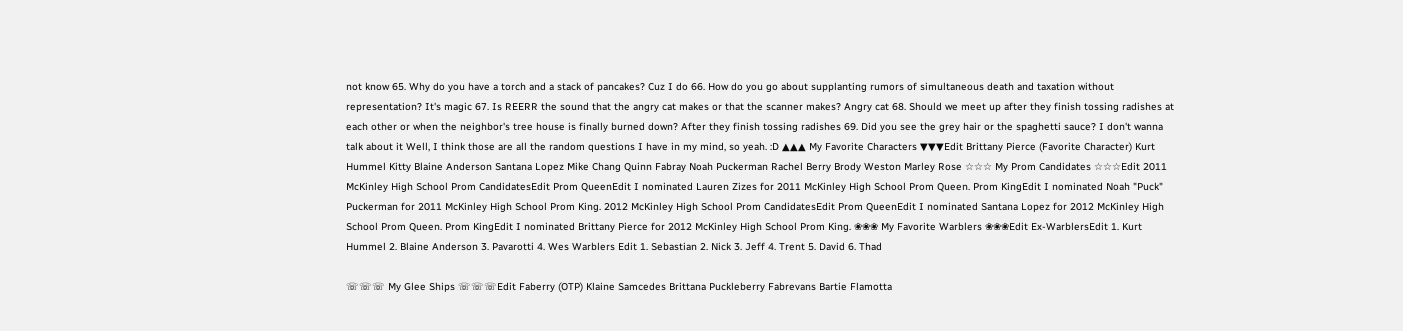not know 65. Why do you have a torch and a stack of pancakes? Cuz I do 66. How do you go about supplanting rumors of simultaneous death and taxation without representation? It's magic 67. Is REERR the sound that the angry cat makes or that the scanner makes? Angry cat 68. Should we meet up after they finish tossing radishes at each other or when the neighbor's tree house is finally burned down? After they finish tossing radishes 69. Did you see the grey hair or the spaghetti sauce? I don't wanna talk about it Well, I think those are all the random questions I have in my mind, so yeah. :D ▲▲▲ My Favorite Characters ▼▼▼Edit Brittany Pierce (Favorite Character) Kurt Hummel Kitty Blaine Anderson Santana Lopez Mike Chang Quinn Fabray Noah Puckerman Rachel Berry Brody Weston Marley Rose ☆☆☆ My Prom Candidates ☆☆☆Edit 2011 McKinley High School Prom CandidatesEdit Prom QueenEdit I nominated Lauren Zizes for 2011 McKinley High School Prom Queen. Prom KingEdit I nominated Noah "Puck" Puckerman for 2011 McKinley High School Prom King. 2012 McKinley High School Prom CandidatesEdit Prom QueenEdit I nominated Santana Lopez for 2012 McKinley High School Prom Queen. Prom KingEdit I nominated Brittany Pierce for 2012 McKinley High School Prom King. ❀❀❀ My Favorite Warblers ❀❀❀Edit Ex-WarblersEdit 1. Kurt Hummel 2. Blaine Anderson 3. Pavarotti 4. Wes Warblers Edit 1. Sebastian 2. Nick 3. Jeff 4. Trent 5. David 6. Thad

☏☏☏ My Glee Ships ☏☏☏Edit Faberry (OTP) Klaine Samcedes Brittana Puckleberry Fabrevans Bartie Flamotta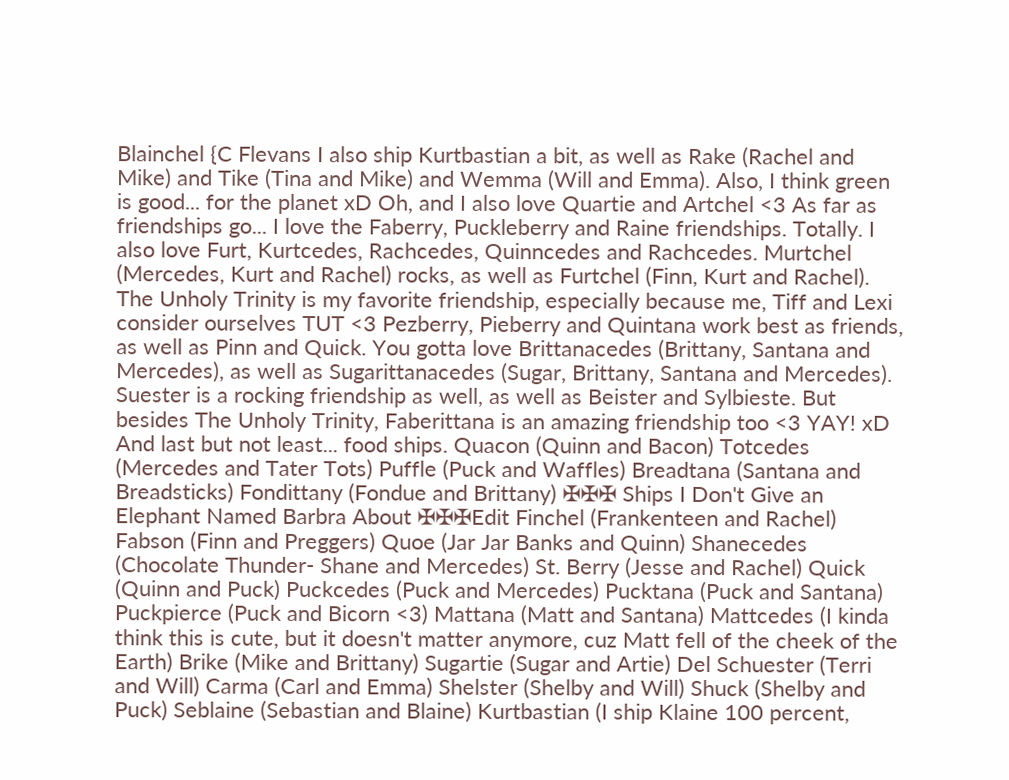Blainchel {C Flevans I also ship Kurtbastian a bit, as well as Rake (Rachel and Mike) and Tike (Tina and Mike) and Wemma (Will and Emma). Also, I think green is good... for the planet xD Oh, and I also love Quartie and Artchel <3 As far as friendships go... I love the Faberry, Puckleberry and Raine friendships. Totally. I also love Furt, Kurtcedes, Rachcedes, Quinncedes and Rachcedes. Murtchel (Mercedes, Kurt and Rachel) rocks, as well as Furtchel (Finn, Kurt and Rachel). The Unholy Trinity is my favorite friendship, especially because me, Tiff and Lexi consider ourselves TUT <3 Pezberry, Pieberry and Quintana work best as friends, as well as Pinn and Quick. You gotta love Brittanacedes (Brittany, Santana and Mercedes), as well as Sugarittanacedes (Sugar, Brittany, Santana and Mercedes). Suester is a rocking friendship as well, as well as Beister and Sylbieste. But besides The Unholy Trinity, Faberittana is an amazing friendship too <3 YAY! xD And last but not least... food ships. Quacon (Quinn and Bacon) Totcedes (Mercedes and Tater Tots) Puffle (Puck and Waffles) Breadtana (Santana and Breadsticks) Fondittany (Fondue and Brittany) ✠✠✠ Ships I Don't Give an Elephant Named Barbra About ✠✠✠Edit Finchel (Frankenteen and Rachel) Fabson (Finn and Preggers) Quoe (Jar Jar Banks and Quinn) Shanecedes (Chocolate Thunder- Shane and Mercedes) St. Berry (Jesse and Rachel) Quick (Quinn and Puck) Puckcedes (Puck and Mercedes) Pucktana (Puck and Santana) Puckpierce (Puck and Bicorn <3) Mattana (Matt and Santana) Mattcedes (I kinda think this is cute, but it doesn't matter anymore, cuz Matt fell of the cheek of the Earth) Brike (Mike and Brittany) Sugartie (Sugar and Artie) Del Schuester (Terri and Will) Carma (Carl and Emma) Shelster (Shelby and Will) Shuck (Shelby and Puck) Seblaine (Sebastian and Blaine) Kurtbastian (I ship Klaine 100 percent,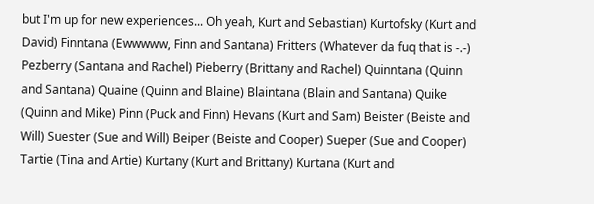but I'm up for new experiences... Oh yeah, Kurt and Sebastian) Kurtofsky (Kurt and David) Finntana (Ewwwww, Finn and Santana) Fritters (Whatever da fuq that is -.-) Pezberry (Santana and Rachel) Pieberry (Brittany and Rachel) Quinntana (Quinn and Santana) Quaine (Quinn and Blaine) Blaintana (Blain and Santana) Quike (Quinn and Mike) Pinn (Puck and Finn) Hevans (Kurt and Sam) Beister (Beiste and Will) Suester (Sue and Will) Beiper (Beiste and Cooper) Sueper (Sue and Cooper) Tartie (Tina and Artie) Kurtany (Kurt and Brittany) Kurtana (Kurt and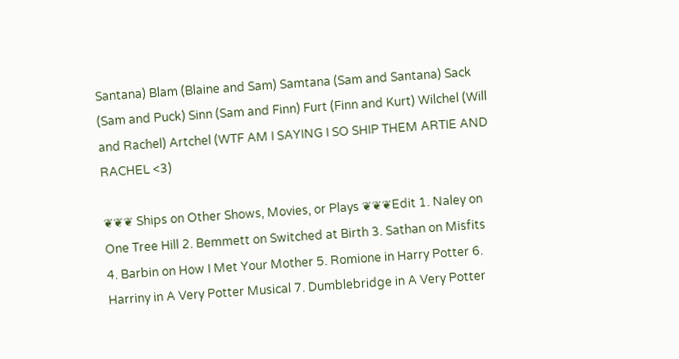Santana) Blam (Blaine and Sam) Samtana (Sam and Santana) Sack (Sam and Puck) Sinn (Sam and Finn) Furt (Finn and Kurt) Wilchel (Will and Rachel) Artchel (WTF AM I SAYING I SO SHIP THEM ARTIE AND RACHEL <3)

❦❦❦ Ships on Other Shows, Movies, or Plays ❦❦❦Edit 1. Naley on One Tree Hill 2. Bemmett on Switched at Birth 3. Sathan on Misfits 4. Barbin on How I Met Your Mother 5. Romione in Harry Potter 6. Harriny in A Very Potter Musical 7. Dumblebridge in A Very Potter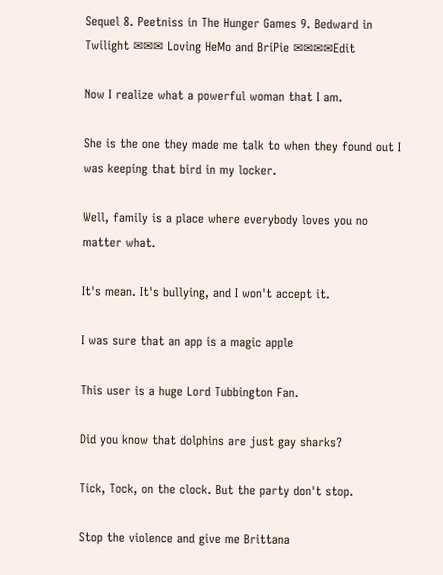Sequel 8. Peetniss in The Hunger Games 9. Bedward in Twilight ✉✉✉ Loving HeMo and BriPie ✉✉✉✉Edit

Now I realize what a powerful woman that I am.

She is the one they made me talk to when they found out I was keeping that bird in my locker.

Well, family is a place where everybody loves you no matter what.

It's mean. It's bullying, and I won't accept it.

I was sure that an app is a magic apple

This user is a huge Lord Tubbington Fan.

Did you know that dolphins are just gay sharks?

Tick, Tock, on the clock. But the party don't stop.

Stop the violence and give me Brittana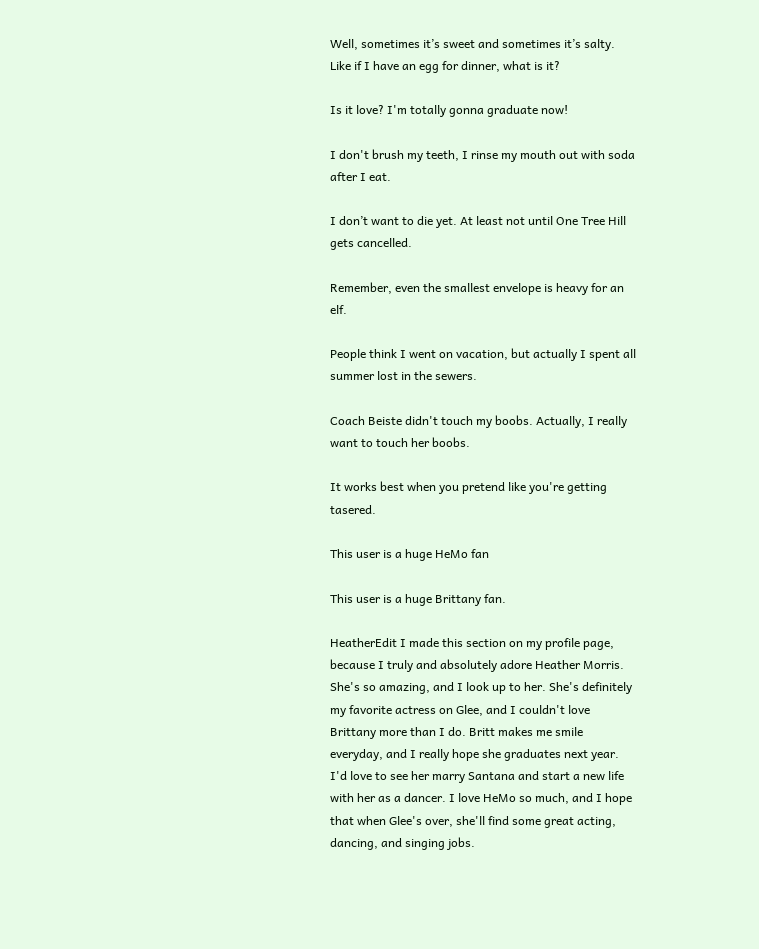Well, sometimes it’s sweet and sometimes it’s salty. Like if I have an egg for dinner, what is it?

Is it love? I'm totally gonna graduate now!

I don't brush my teeth, I rinse my mouth out with soda after I eat.

I don’t want to die yet. At least not until One Tree Hill gets cancelled.

Remember, even the smallest envelope is heavy for an elf.

People think I went on vacation, but actually I spent all summer lost in the sewers.

Coach Beiste didn't touch my boobs. Actually, I really want to touch her boobs.

It works best when you pretend like you're getting tasered.

This user is a huge HeMo fan

This user is a huge Brittany fan.

HeatherEdit I made this section on my profile page, because I truly and absolutely adore Heather Morris. She's so amazing, and I look up to her. She's definitely my favorite actress on Glee, and I couldn't love Brittany more than I do. Britt makes me smile everyday, and I really hope she graduates next year. I'd love to see her marry Santana and start a new life with her as a dancer. I love HeMo so much, and I hope that when Glee's over, she'll find some great acting, dancing, and singing jobs.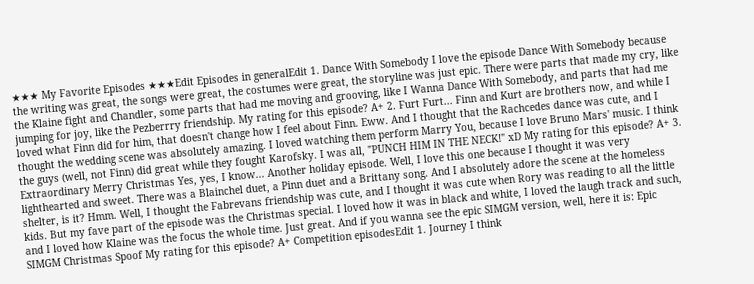★★★ My Favorite Episodes ★★★Edit Episodes in generalEdit 1. Dance With Somebody I love the episode Dance With Somebody because the writing was great, the songs were great, the costumes were great, the storyline was just epic. There were parts that made my cry, like the Klaine fight and Chandler, some parts that had me moving and grooving, like I Wanna Dance With Somebody, and parts that had me jumping for joy, like the Pezberrry friendship. My rating for this episode? A+ 2. Furt Furt... Finn and Kurt are brothers now, and while I loved what Finn did for him, that doesn't change how I feel about Finn. Eww. And I thought that the Rachcedes dance was cute, and I thought the wedding scene was absolutely amazing. I loved watching them perform Marry You, because I love Bruno Mars' music. I think the guys (well, not Finn) did great while they fought Karofsky. I was all, "PUNCH HIM IN THE NECK!" xD My rating for this episode? A+ 3. Extraordinary Merry Christmas Yes, yes, I know... Another holiday episode. Well, I love this one because I thought it was very lighthearted and sweet. There was a Blainchel duet, a Pinn duet and a Brittany song. And I absolutely adore the scene at the homeless shelter, is it? Hmm. Well, I thought the Fabrevans friendship was cute, and I thought it was cute when Rory was reading to all the little kids. But my fave part of the episode was the Christmas special. I loved how it was in black and white, I loved the laugh track and such, and I loved how Klaine was the focus the whole time. Just great. And if you wanna see the epic SIMGM version, well, here it is: Epic SIMGM Christmas Spoof My rating for this episode? A+ Competition episodesEdit 1. Journey I think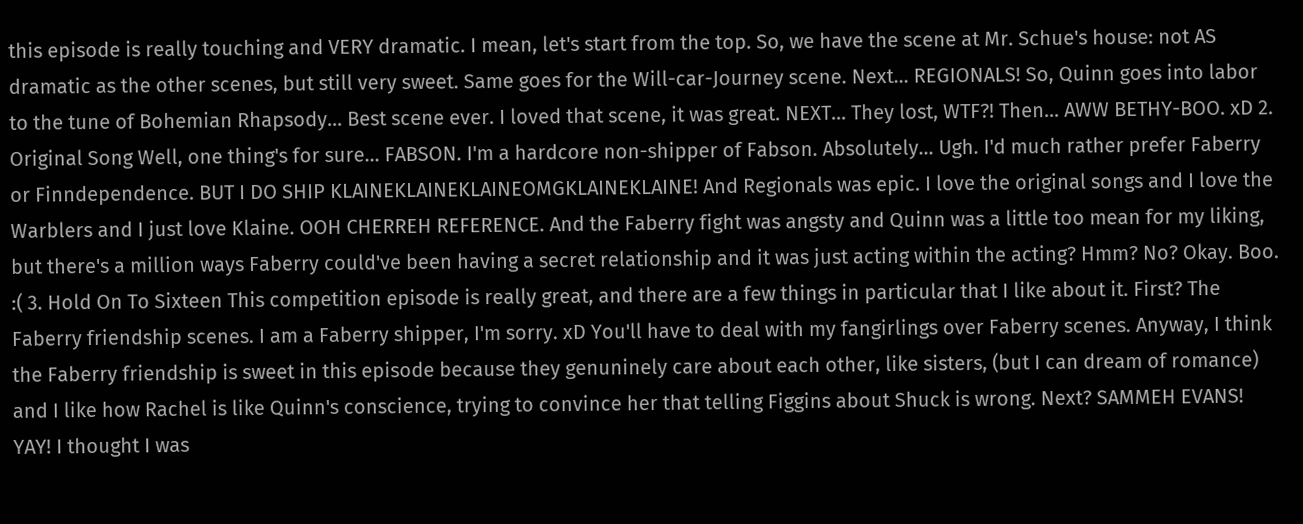this episode is really touching and VERY dramatic. I mean, let's start from the top. So, we have the scene at Mr. Schue's house: not AS dramatic as the other scenes, but still very sweet. Same goes for the Will-car-Journey scene. Next... REGIONALS! So, Quinn goes into labor to the tune of Bohemian Rhapsody... Best scene ever. I loved that scene, it was great. NEXT... They lost, WTF?! Then... AWW BETHY-BOO. xD 2. Original Song Well, one thing's for sure... FABSON. I'm a hardcore non-shipper of Fabson. Absolutely... Ugh. I'd much rather prefer Faberry or Finndependence. BUT I DO SHIP KLAINEKLAINEKLAINEOMGKLAINEKLAINE! And Regionals was epic. I love the original songs and I love the Warblers and I just love Klaine. OOH CHERREH REFERENCE. And the Faberry fight was angsty and Quinn was a little too mean for my liking, but there's a million ways Faberry could've been having a secret relationship and it was just acting within the acting? Hmm? No? Okay. Boo. :( 3. Hold On To Sixteen This competition episode is really great, and there are a few things in particular that I like about it. First? The Faberry friendship scenes. I am a Faberry shipper, I'm sorry. xD You'll have to deal with my fangirlings over Faberry scenes. Anyway, I think the Faberry friendship is sweet in this episode because they genuninely care about each other, like sisters, (but I can dream of romance) and I like how Rachel is like Quinn's conscience, trying to convince her that telling Figgins about Shuck is wrong. Next? SAMMEH EVANS! YAY! I thought I was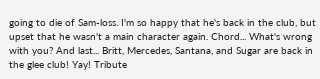going to die of Sam-loss. I'm so happy that he's back in the club, but upset that he wasn't a main character again. Chord... What's wrong with you? And last... Britt, Mercedes, Santana, and Sugar are back in the glee club! Yay! Tribute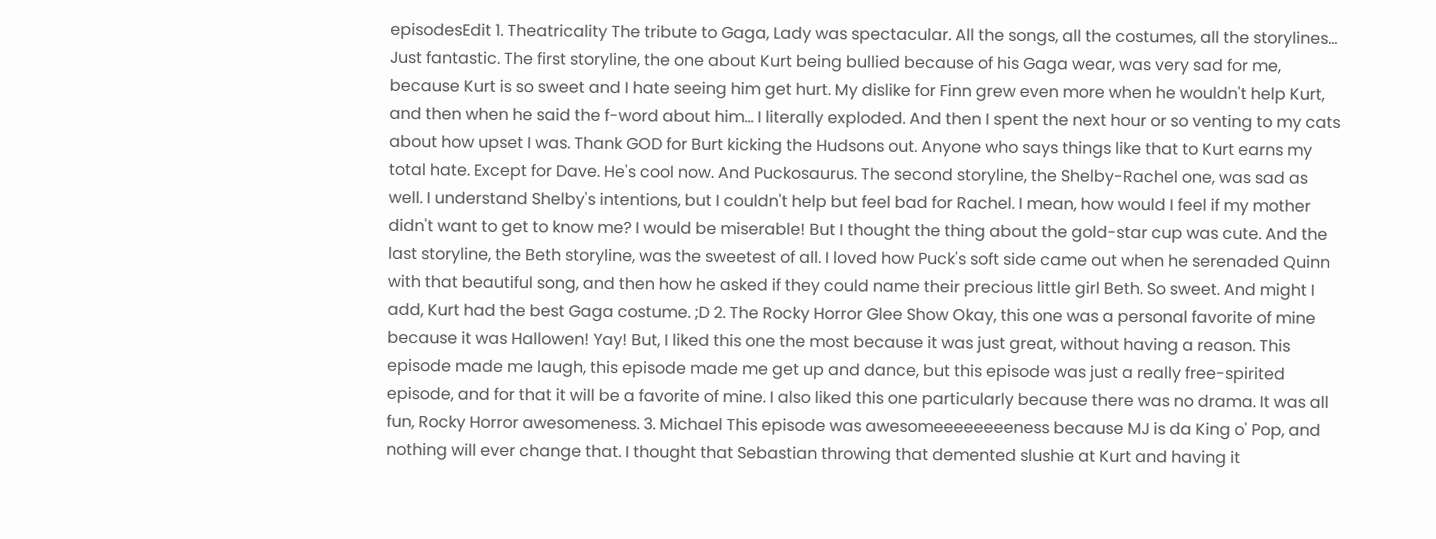episodesEdit 1. Theatricality The tribute to Gaga, Lady was spectacular. All the songs, all the costumes, all the storylines... Just fantastic. The first storyline, the one about Kurt being bullied because of his Gaga wear, was very sad for me, because Kurt is so sweet and I hate seeing him get hurt. My dislike for Finn grew even more when he wouldn't help Kurt, and then when he said the f-word about him... I literally exploded. And then I spent the next hour or so venting to my cats about how upset I was. Thank GOD for Burt kicking the Hudsons out. Anyone who says things like that to Kurt earns my total hate. Except for Dave. He's cool now. And Puckosaurus. The second storyline, the Shelby-Rachel one, was sad as well. I understand Shelby's intentions, but I couldn't help but feel bad for Rachel. I mean, how would I feel if my mother didn't want to get to know me? I would be miserable! But I thought the thing about the gold-star cup was cute. And the last storyline, the Beth storyline, was the sweetest of all. I loved how Puck's soft side came out when he serenaded Quinn with that beautiful song, and then how he asked if they could name their precious little girl Beth. So sweet. And might I add, Kurt had the best Gaga costume. ;D 2. The Rocky Horror Glee Show Okay, this one was a personal favorite of mine because it was Hallowen! Yay! But, I liked this one the most because it was just great, without having a reason. This episode made me laugh, this episode made me get up and dance, but this episode was just a really free-spirited episode, and for that it will be a favorite of mine. I also liked this one particularly because there was no drama. It was all fun, Rocky Horror awesomeness. 3. Michael This episode was awesomeeeeeeeeness because MJ is da King o' Pop, and nothing will ever change that. I thought that Sebastian throwing that demented slushie at Kurt and having it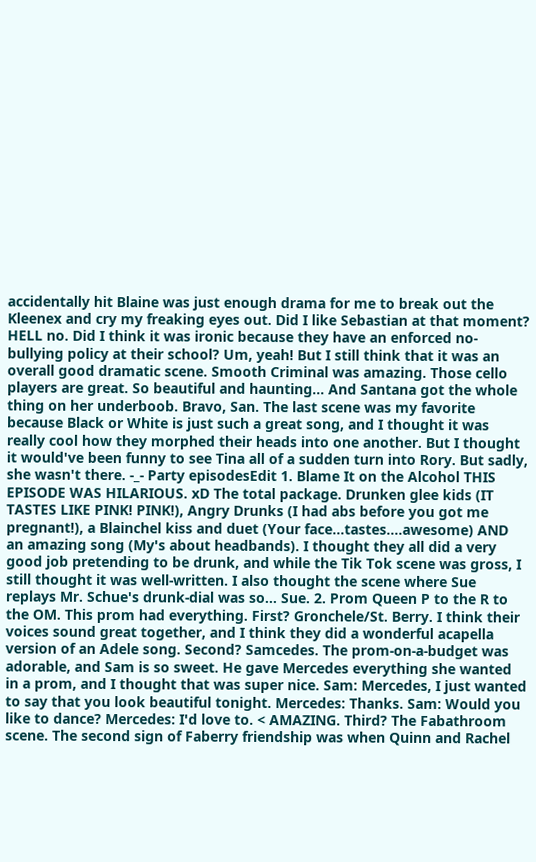accidentally hit Blaine was just enough drama for me to break out the Kleenex and cry my freaking eyes out. Did I like Sebastian at that moment? HELL no. Did I think it was ironic because they have an enforced no-bullying policy at their school? Um, yeah! But I still think that it was an overall good dramatic scene. Smooth Criminal was amazing. Those cello players are great. So beautiful and haunting... And Santana got the whole thing on her underboob. Bravo, San. The last scene was my favorite because Black or White is just such a great song, and I thought it was really cool how they morphed their heads into one another. But I thought it would've been funny to see Tina all of a sudden turn into Rory. But sadly, she wasn't there. -_- Party episodesEdit 1. Blame It on the Alcohol THIS EPISODE WAS HILARIOUS. xD The total package. Drunken glee kids (IT TASTES LIKE PINK! PINK!), Angry Drunks (I had abs before you got me pregnant!), a Blainchel kiss and duet (Your face...tastes....awesome) AND an amazing song (My's about headbands). I thought they all did a very good job pretending to be drunk, and while the Tik Tok scene was gross, I still thought it was well-written. I also thought the scene where Sue replays Mr. Schue's drunk-dial was so... Sue. 2. Prom Queen P to the R to the OM. This prom had everything. First? Gronchele/St. Berry. I think their voices sound great together, and I think they did a wonderful acapella version of an Adele song. Second? Samcedes. The prom-on-a-budget was adorable, and Sam is so sweet. He gave Mercedes everything she wanted in a prom, and I thought that was super nice. Sam: Mercedes, I just wanted to say that you look beautiful tonight. Mercedes: Thanks. Sam: Would you like to dance? Mercedes: I'd love to. < AMAZING. Third? The Fabathroom scene. The second sign of Faberry friendship was when Quinn and Rachel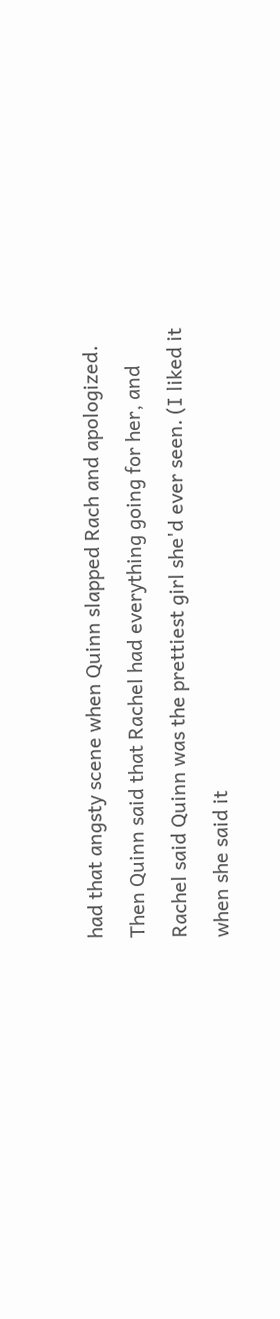had that angsty scene when Quinn slapped Rach and apologized. Then Quinn said that Rachel had everything going for her, and Rachel said Quinn was the prettiest girl she'd ever seen. (I liked it when she said it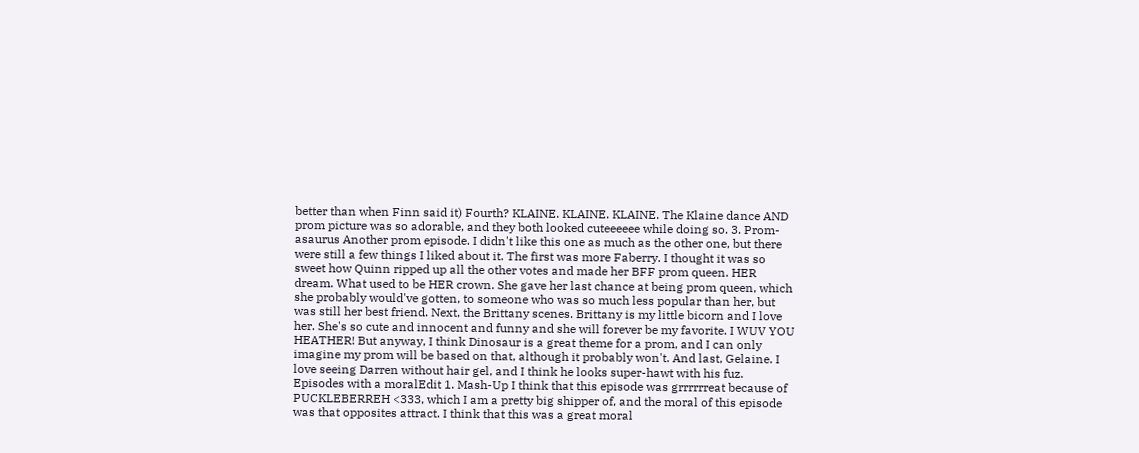better than when Finn said it) Fourth? KLAINE. KLAINE. KLAINE. The Klaine dance AND prom picture was so adorable, and they both looked cuteeeeee while doing so. 3. Prom-asaurus Another prom episode. I didn't like this one as much as the other one, but there were still a few things I liked about it. The first was more Faberry. I thought it was so sweet how Quinn ripped up all the other votes and made her BFF prom queen. HER dream. What used to be HER crown. She gave her last chance at being prom queen, which she probably would've gotten, to someone who was so much less popular than her, but was still her best friend. Next, the Brittany scenes. Brittany is my little bicorn and I love her. She's so cute and innocent and funny and she will forever be my favorite. I WUV YOU HEATHER! But anyway, I think Dinosaur is a great theme for a prom, and I can only imagine my prom will be based on that, although it probably won't. And last, Gelaine. I love seeing Darren without hair gel, and I think he looks super-hawt with his fuz. Episodes with a moralEdit 1. Mash-Up I think that this episode was grrrrrreat because of PUCKLEBERREH <333, which I am a pretty big shipper of, and the moral of this episode was that opposites attract. I think that this was a great moral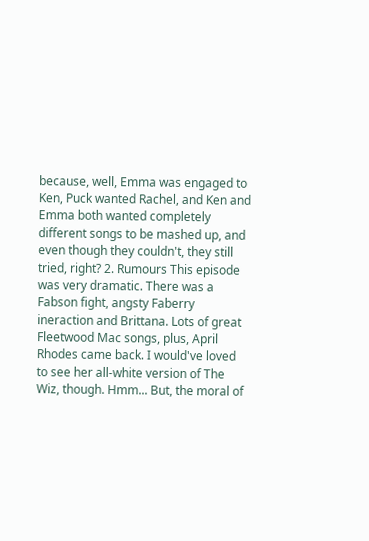because, well, Emma was engaged to Ken, Puck wanted Rachel, and Ken and Emma both wanted completely different songs to be mashed up, and even though they couldn't, they still tried, right? 2. Rumours This episode was very dramatic. There was a Fabson fight, angsty Faberry ineraction and Brittana. Lots of great Fleetwood Mac songs, plus, April Rhodes came back. I would've loved to see her all-white version of The Wiz, though. Hmm... But, the moral of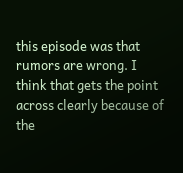this episode was that rumors are wrong. I think that gets the point across clearly because of the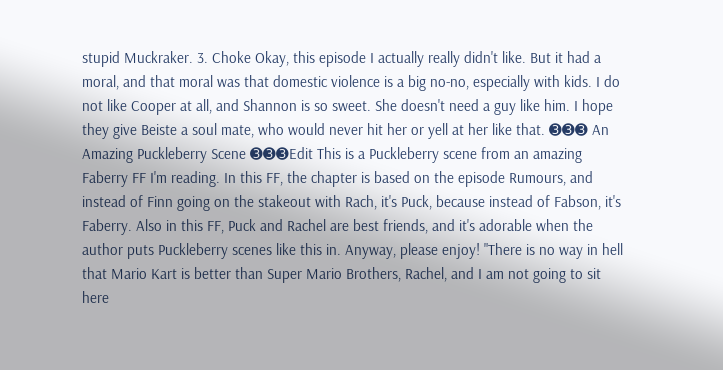stupid Muckraker. 3. Choke Okay, this episode I actually really didn't like. But it had a moral, and that moral was that domestic violence is a big no-no, especially with kids. I do not like Cooper at all, and Shannon is so sweet. She doesn't need a guy like him. I hope they give Beiste a soul mate, who would never hit her or yell at her like that. ➌➌➌ An Amazing Puckleberry Scene ➌➌➌Edit This is a Puckleberry scene from an amazing Faberry FF I'm reading. In this FF, the chapter is based on the episode Rumours, and instead of Finn going on the stakeout with Rach, it's Puck, because instead of Fabson, it's Faberry. Also in this FF, Puck and Rachel are best friends, and it's adorable when the author puts Puckleberry scenes like this in. Anyway, please enjoy! "There is no way in hell that Mario Kart is better than Super Mario Brothers, Rachel, and I am not going to sit here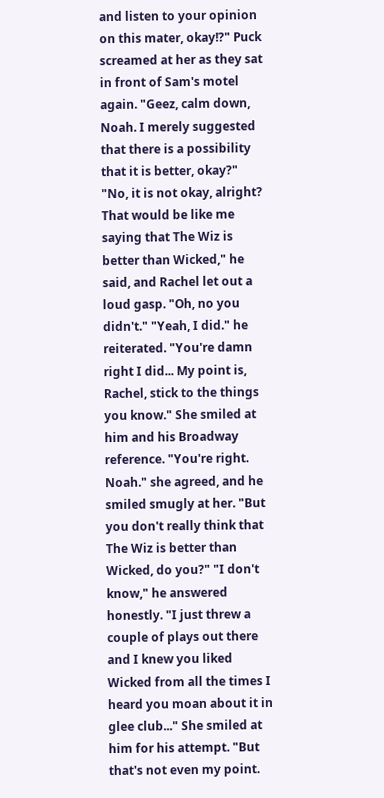and listen to your opinion on this mater, okay!?" Puck screamed at her as they sat in front of Sam's motel again. "Geez, calm down, Noah. I merely suggested that there is a possibility that it is better, okay?" "No, it is not okay, alright? That would be like me saying that The Wiz is better than Wicked," he said, and Rachel let out a loud gasp. "Oh, no you didn't." "Yeah, I did." he reiterated. "You're damn right I did... My point is, Rachel, stick to the things you know." She smiled at him and his Broadway reference. "You're right. Noah." she agreed, and he smiled smugly at her. "But you don't really think that The Wiz is better than Wicked, do you?" "I don't know," he answered honestly. "I just threw a couple of plays out there and I knew you liked Wicked from all the times I heard you moan about it in glee club..." She smiled at him for his attempt. "But that's not even my point.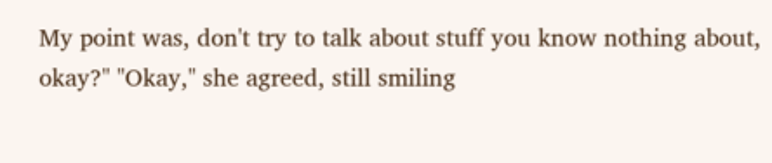My point was, don't try to talk about stuff you know nothing about, okay?" "Okay," she agreed, still smiling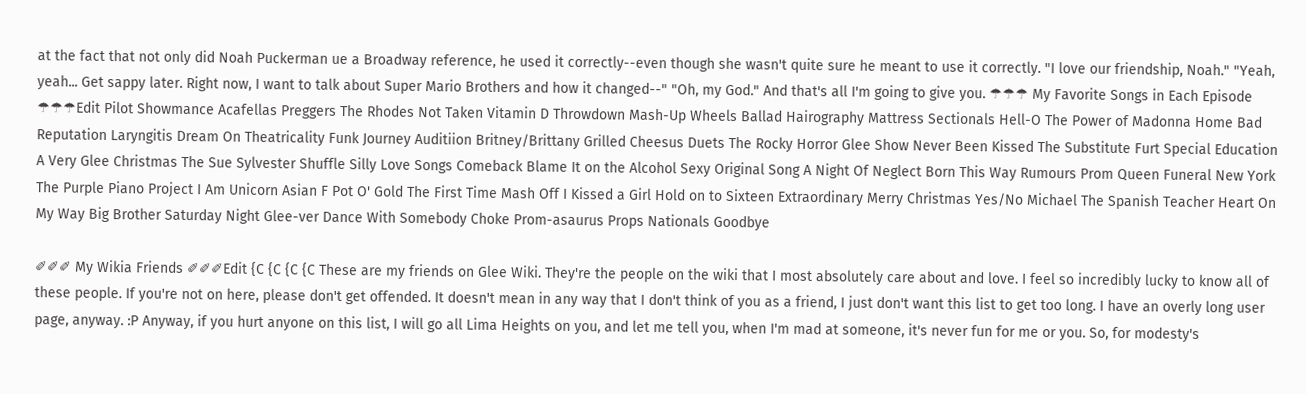at the fact that not only did Noah Puckerman ue a Broadway reference, he used it correctly--even though she wasn't quite sure he meant to use it correctly. "I love our friendship, Noah." "Yeah, yeah... Get sappy later. Right now, I want to talk about Super Mario Brothers and how it changed--" "Oh, my God." And that's all I'm going to give you. ☂☂☂ My Favorite Songs in Each Episode ☂☂☂Edit Pilot Showmance Acafellas Preggers The Rhodes Not Taken Vitamin D Throwdown Mash-Up Wheels Ballad Hairography Mattress Sectionals Hell-O The Power of Madonna Home Bad Reputation Laryngitis Dream On Theatricality Funk Journey Auditiion Britney/Brittany Grilled Cheesus Duets The Rocky Horror Glee Show Never Been Kissed The Substitute Furt Special Education A Very Glee Christmas The Sue Sylvester Shuffle Silly Love Songs Comeback Blame It on the Alcohol Sexy Original Song A Night Of Neglect Born This Way Rumours Prom Queen Funeral New York The Purple Piano Project I Am Unicorn Asian F Pot O' Gold The First Time Mash Off I Kissed a Girl Hold on to Sixteen Extraordinary Merry Christmas Yes/No Michael The Spanish Teacher Heart On My Way Big Brother Saturday Night Glee-ver Dance With Somebody Choke Prom-asaurus Props Nationals Goodbye

✐✐✐ My Wikia Friends ✐✐✐Edit {C {C {C {C These are my friends on Glee Wiki. They're the people on the wiki that I most absolutely care about and love. I feel so incredibly lucky to know all of these people. If you're not on here, please don't get offended. It doesn't mean in any way that I don't think of you as a friend, I just don't want this list to get too long. I have an overly long user page, anyway. :P Anyway, if you hurt anyone on this list, I will go all Lima Heights on you, and let me tell you, when I'm mad at someone, it's never fun for me or you. So, for modesty's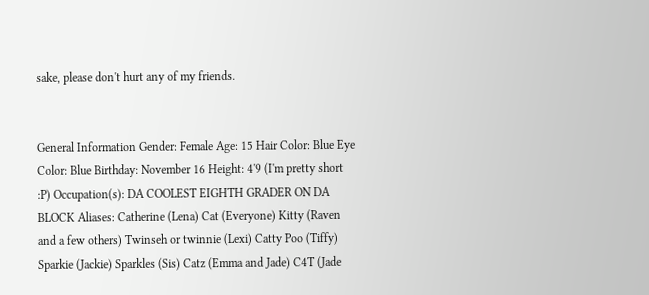sake, please don't hurt any of my friends.


General Information Gender: Female Age: 15 Hair Color: Blue Eye Color: Blue Birthday: November 16 Height: 4'9 (I'm pretty short :P) Occupation(s): DA COOLEST EIGHTH GRADER ON DA BLOCK Aliases: Catherine (Lena) Cat (Everyone) Kitty (Raven and a few others) Twinseh or twinnie (Lexi) Catty Poo (Tiffy) Sparkie (Jackie) Sparkles (Sis) Catz (Emma and Jade) C4T (Jade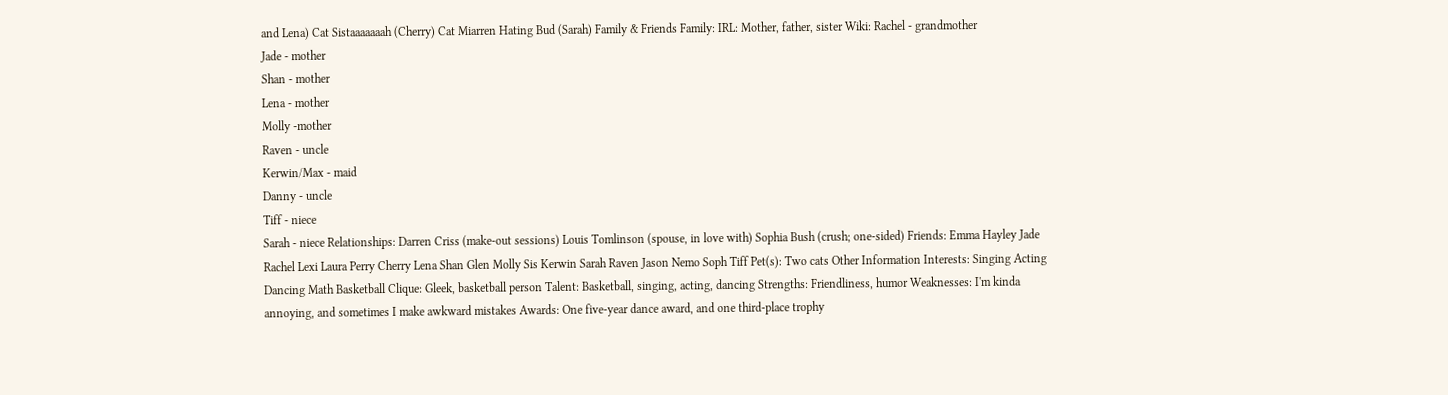and Lena) Cat Sistaaaaaaah (Cherry) Cat Miarren Hating Bud (Sarah) Family & Friends Family: IRL: Mother, father, sister Wiki: Rachel - grandmother
Jade - mother
Shan - mother
Lena - mother
Molly -mother
Raven - uncle
Kerwin/Max - maid
Danny - uncle
Tiff - niece
Sarah - niece Relationships: Darren Criss (make-out sessions) Louis Tomlinson (spouse, in love with) Sophia Bush (crush; one-sided) Friends: Emma Hayley Jade Rachel Lexi Laura Perry Cherry Lena Shan Glen Molly Sis Kerwin Sarah Raven Jason Nemo Soph Tiff Pet(s): Two cats Other Information Interests: Singing Acting Dancing Math Basketball Clique: Gleek, basketball person Talent: Basketball, singing, acting, dancing Strengths: Friendliness, humor Weaknesses: I'm kinda annoying, and sometimes I make awkward mistakes Awards: One five-year dance award, and one third-place trophy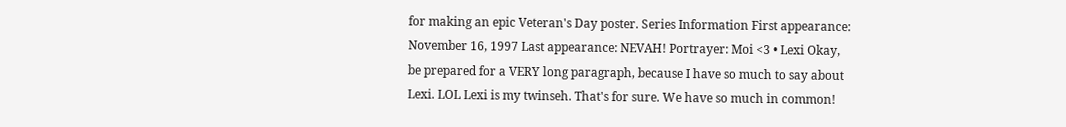for making an epic Veteran's Day poster. Series Information First appearance: November 16, 1997 Last appearance: NEVAH! Portrayer: Moi <3 • Lexi Okay, be prepared for a VERY long paragraph, because I have so much to say about Lexi. LOL Lexi is my twinseh. That's for sure. We have so much in common!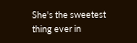She's the sweetest thing ever in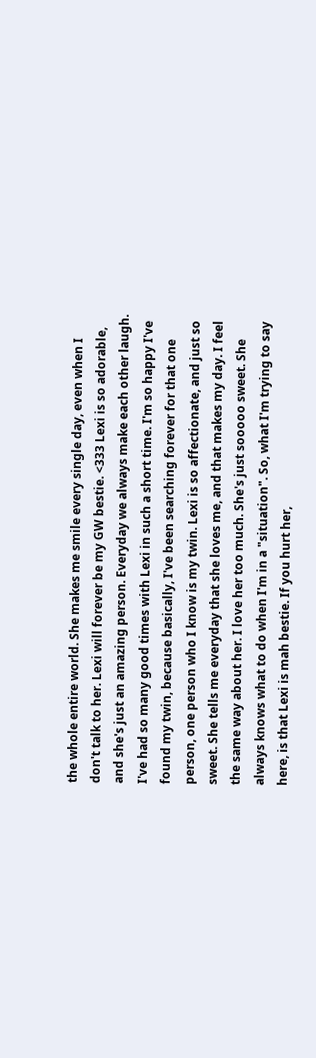the whole entire world. She makes me smile every single day, even when I don't talk to her. Lexi will forever be my GW bestie. <333 Lexi is so adorable, and she's just an amazing person. Everyday we always make each other laugh. I've had so many good times with Lexi in such a short time. I'm so happy I've found my twin, because basically, I've been searching forever for that one person, one person who I know is my twin. Lexi is so affectionate, and just so sweet. She tells me everyday that she loves me, and that makes my day. I feel the same way about her. I love her too much. She's just sooooo sweet. She always knows what to do when I'm in a "situation". So, what I'm trying to say here, is that Lexi is mah bestie. If you hurt her,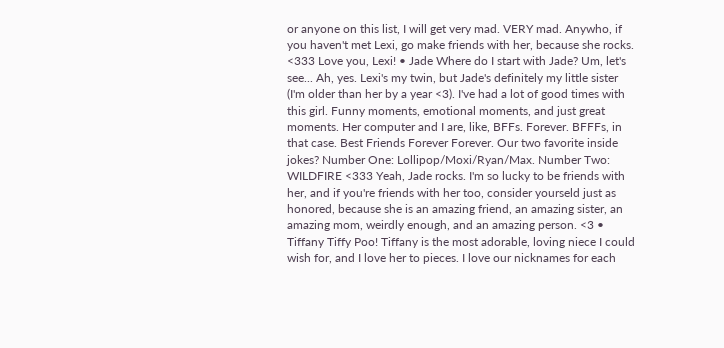or anyone on this list, I will get very mad. VERY mad. Anywho, if you haven't met Lexi, go make friends with her, because she rocks. <333 Love you, Lexi! • Jade Where do I start with Jade? Um, let's see... Ah, yes. Lexi's my twin, but Jade's definitely my little sister (I'm older than her by a year <3). I've had a lot of good times with this girl. Funny moments, emotional moments, and just great moments. Her computer and I are, like, BFFs. Forever. BFFFs, in that case. Best Friends Forever Forever. Our two favorite inside jokes? Number One: Lollipop/Moxi/Ryan/Max. Number Two: WILDFIRE <333 Yeah, Jade rocks. I'm so lucky to be friends with her, and if you're friends with her too, consider yourseld just as honored, because she is an amazing friend, an amazing sister, an amazing mom, weirdly enough, and an amazing person. <3 • Tiffany Tiffy Poo! Tiffany is the most adorable, loving niece I could wish for, and I love her to pieces. I love our nicknames for each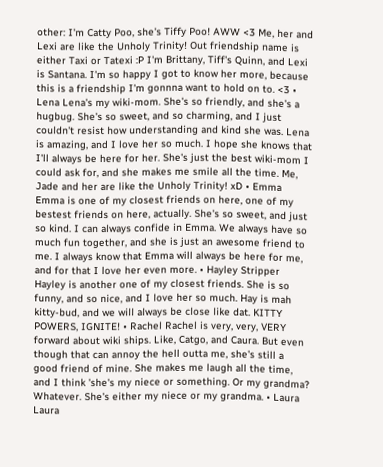other: I'm Catty Poo, she's Tiffy Poo! AWW <3 Me, her and Lexi are like the Unholy Trinity! Out friendship name is either Taxi or Tatexi :P I'm Brittany, Tiff's Quinn, and Lexi is Santana. I'm so happy I got to know her more, because this is a friendship I'm gonnna want to hold on to. <3 • Lena Lena's my wiki-mom. She's so friendly, and she's a hugbug. She's so sweet, and so charming, and I just couldn't resist how understanding and kind she was. Lena is amazing, and I love her so much. I hope she knows that I'll always be here for her. She's just the best wiki-mom I could ask for, and she makes me smile all the time. Me, Jade and her are like the Unholy Trinity! xD • Emma Emma is one of my closest friends on here, one of my bestest friends on here, actually. She's so sweet, and just so kind. I can always confide in Emma. We always have so much fun together, and she is just an awesome friend to me. I always know that Emma will always be here for me, and for that I love her even more. • Hayley Stripper Hayley is another one of my closest friends. She is so funny, and so nice, and I love her so much. Hay is mah kitty-bud, and we will always be close like dat. KITTY POWERS, IGNITE! • Rachel Rachel is very, very, VERY forward about wiki ships. Like, Catgo, and Caura. But even though that can annoy the hell outta me, she's still a good friend of mine. She makes me laugh all the time, and I think 'she's my niece or something. Or my grandma? Whatever. She's either my niece or my grandma. • Laura Laura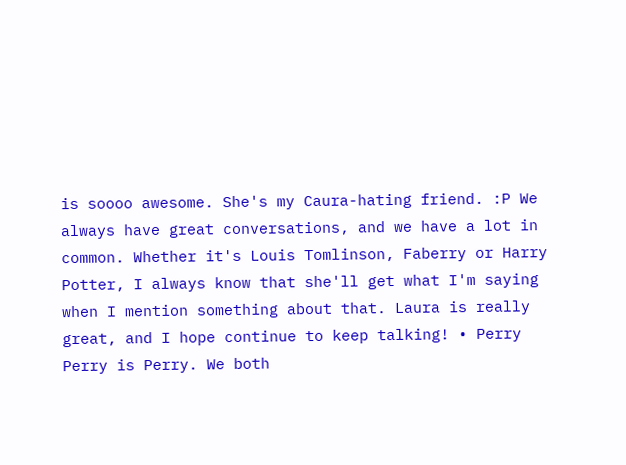is soooo awesome. She's my Caura-hating friend. :P We always have great conversations, and we have a lot in common. Whether it's Louis Tomlinson, Faberry or Harry Potter, I always know that she'll get what I'm saying when I mention something about that. Laura is really great, and I hope continue to keep talking! • Perry Perry is Perry. We both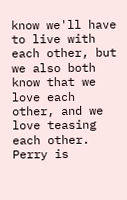know we'll have to live with each other, but we also both know that we love each other, and we love teasing each other. Perry is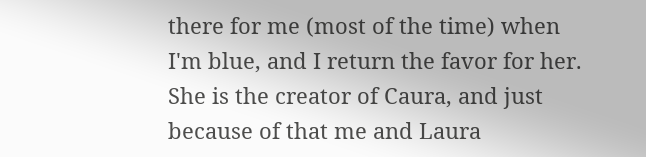there for me (most of the time) when I'm blue, and I return the favor for her. She is the creator of Caura, and just because of that me and Laura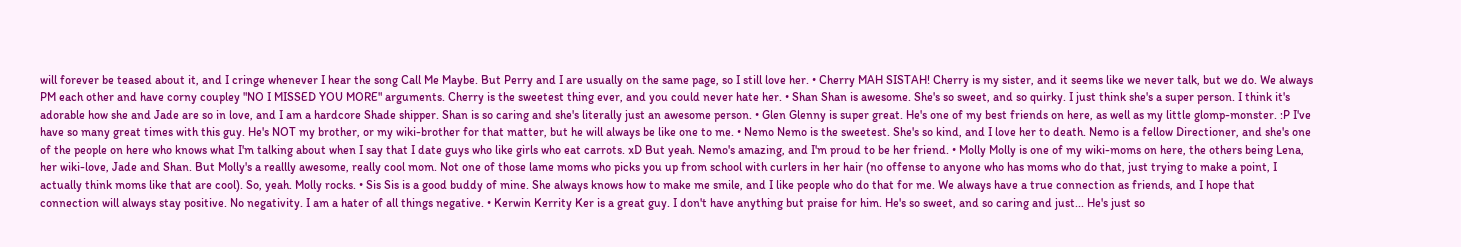will forever be teased about it, and I cringe whenever I hear the song Call Me Maybe. But Perry and I are usually on the same page, so I still love her. • Cherry MAH SISTAH! Cherry is my sister, and it seems like we never talk, but we do. We always PM each other and have corny coupley "NO I MISSED YOU MORE" arguments. Cherry is the sweetest thing ever, and you could never hate her. • Shan Shan is awesome. She's so sweet, and so quirky. I just think she's a super person. I think it's adorable how she and Jade are so in love, and I am a hardcore Shade shipper. Shan is so caring and she's literally just an awesome person. • Glen Glenny is super great. He's one of my best friends on here, as well as my little glomp-monster. :P I've have so many great times with this guy. He's NOT my brother, or my wiki-brother for that matter, but he will always be like one to me. • Nemo Nemo is the sweetest. She's so kind, and I love her to death. Nemo is a fellow Directioner, and she's one of the people on here who knows what I'm talking about when I say that I date guys who like girls who eat carrots. xD But yeah. Nemo's amazing, and I'm proud to be her friend. • Molly Molly is one of my wiki-moms on here, the others being Lena, her wiki-love, Jade and Shan. But Molly's a reallly awesome, really cool mom. Not one of those lame moms who picks you up from school with curlers in her hair (no offense to anyone who has moms who do that, just trying to make a point, I actually think moms like that are cool). So, yeah. Molly rocks. • Sis Sis is a good buddy of mine. She always knows how to make me smile, and I like people who do that for me. We always have a true connection as friends, and I hope that connection will always stay positive. No negativity. I am a hater of all things negative. • Kerwin Kerrity Ker is a great guy. I don't have anything but praise for him. He's so sweet, and so caring and just... He's just so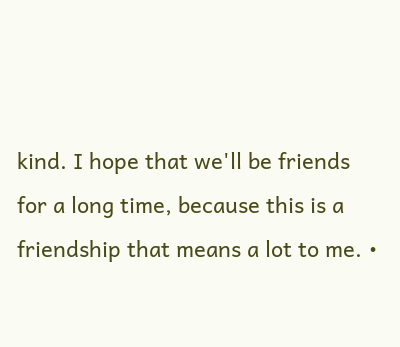kind. I hope that we'll be friends for a long time, because this is a friendship that means a lot to me. •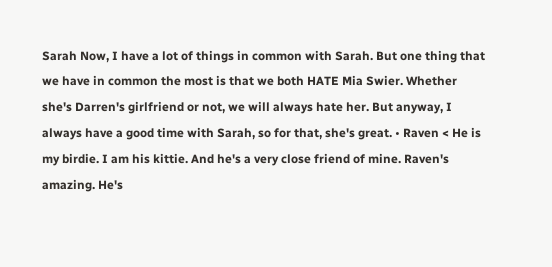Sarah Now, I have a lot of things in common with Sarah. But one thing that we have in common the most is that we both HATE Mia Swier. Whether she's Darren's girlfriend or not, we will always hate her. But anyway, I always have a good time with Sarah, so for that, she's great. • Raven < He is my birdie. I am his kittie. And he's a very close friend of mine. Raven's amazing. He's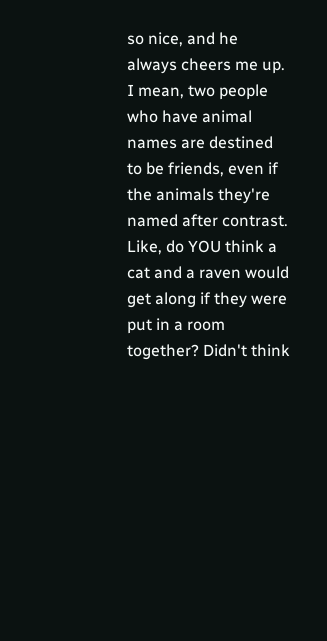so nice, and he always cheers me up. I mean, two people who have animal names are destined to be friends, even if the animals they're named after contrast. Like, do YOU think a cat and a raven would get along if they were put in a room together? Didn't think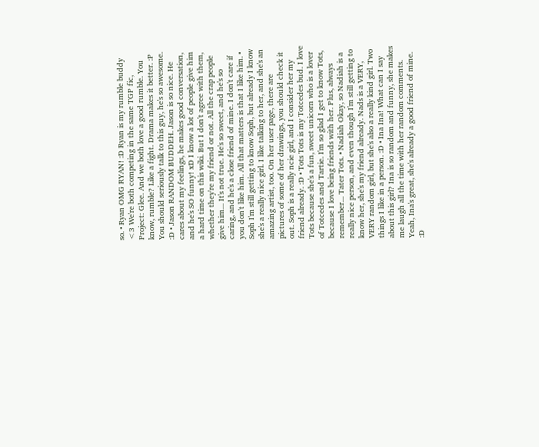so. • Ryan OMG RYAN! :D Ryan is my rumble buddy <3 We're both competing in the same TGP fic, Project: Glee. And we both love a good rumble. You know, rumble? Like a fight. Drama makes it better. :P You should seriously talk to this guy, he's so awesome. :D • Jason RANDOM BUDDEH. Jason is so nice. He cares about my feelings, he makes good conversation, and he's SO funny! xD I know a lot of people give him a hard time on this wiki. But I don't agree with them, whether they're my friend or not. All the crap people give him... It's not true. He's so sweet, and he's so caring, and he's a close friend of mine. I don't care if you don't like him. All that matters is that I like him. • Soph I'm still getting to know Soph, but already I know she's a really nice girl. I like talking to her, and she's an amazing artist, too. On her user page, there are pictures of some of her drawings, you should check it out. Soph is a really ncie girl, and I consider her my friend already. :D • Tots Tots is my Totcedes bud. I love Tots because she's a fun, sweet unicorn who is a lover of Totcedes and Tartie. I'm so glad I get to know Tots, because I love being friends with her. Plus, always remember... Tater Tots. • Nadiah Okay, so Nadiah is a really nice person, and even though I'm still getting to know her, she's my friend already. Nads is a VERY, VERY random girl, but she's also a really kind girl. Two things I like in a person. :D • Ina Ina! What can I say about this girl? Ina is so random and funny, she makes me laugh all the time with her random comments. Yeah, Ina's great, she's already a good friend of mine. :D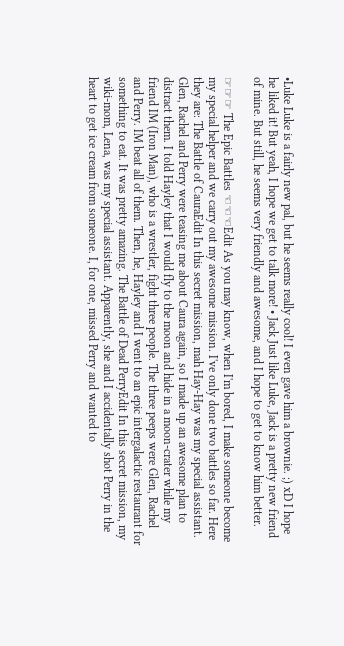•Luke Luke is a fairly new pal, but he seems really cool! I even gave him a brownie. ;) xD I hope he liked it! But yeah, I hope we get to talk more! • Jack Just like Luke, Jack is a pretty new friend of mine. But still, he seems very friendly and awesome, and I hope to get to know him better.

☞☞☞ The Epic Battles ☜☜☜Edit As you may know, when I'm bored, I make someone become my special helper and we carry out my awesome mission. I've only done two battles so far. Here they are: The Battle of CauraEdit In this secret mission, mah Hay-Hay was my special assistant. Glen, Rachel and Perry were teasing me about Caura again, so I made up an awesome plan to distract them. I told Hayley that I would fly to the moon and hide in a moon-crater while my friend IM (Iron Man), who is a wrestler, fight three people. The three peeps were Glen, Rachel and Perry. IM beat all of them. Then, he, Hayley and I went to an epic intergalactic restaurant for something to eat. It was pretty amazing. The Battle of Dead PerryEdit In this secret mission, my wiki-mom, Lena, was my special assistant. Apparently, she and I accidentally shot Perry in the heart to get ice cream from someone. I, for one, missed Perry and wanted to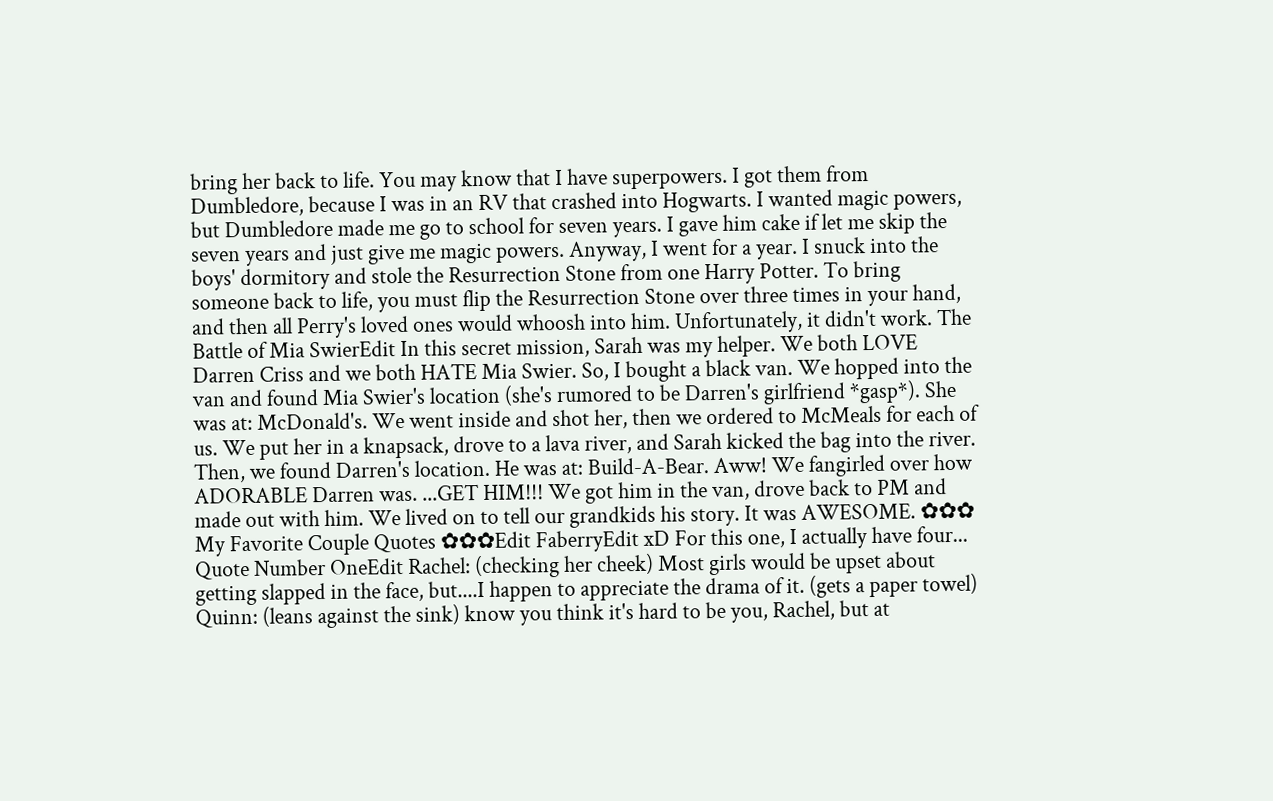bring her back to life. You may know that I have superpowers. I got them from Dumbledore, because I was in an RV that crashed into Hogwarts. I wanted magic powers, but Dumbledore made me go to school for seven years. I gave him cake if let me skip the seven years and just give me magic powers. Anyway, I went for a year. I snuck into the boys' dormitory and stole the Resurrection Stone from one Harry Potter. To bring someone back to life, you must flip the Resurrection Stone over three times in your hand, and then all Perry's loved ones would whoosh into him. Unfortunately, it didn't work. The Battle of Mia SwierEdit In this secret mission, Sarah was my helper. We both LOVE Darren Criss and we both HATE Mia Swier. So, I bought a black van. We hopped into the van and found Mia Swier's location (she's rumored to be Darren's girlfriend *gasp*). She was at: McDonald's. We went inside and shot her, then we ordered to McMeals for each of us. We put her in a knapsack, drove to a lava river, and Sarah kicked the bag into the river. Then, we found Darren's location. He was at: Build-A-Bear. Aww! We fangirled over how ADORABLE Darren was. ...GET HIM!!! We got him in the van, drove back to PM and made out with him. We lived on to tell our grandkids his story. It was AWESOME. ✿✿✿ My Favorite Couple Quotes ✿✿✿Edit FaberryEdit xD For this one, I actually have four... Quote Number OneEdit Rachel: (checking her cheek) Most girls would be upset about getting slapped in the face, but....I happen to appreciate the drama of it. (gets a paper towel) Quinn: (leans against the sink) know you think it's hard to be you, Rachel, but at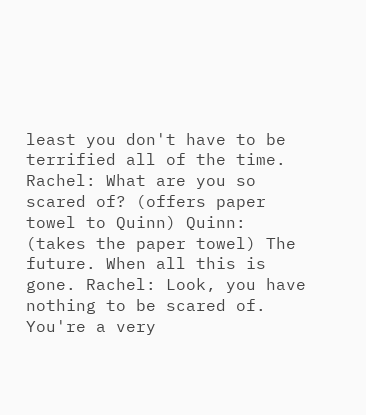least you don't have to be terrified all of the time. Rachel: What are you so scared of? (offers paper towel to Quinn) Quinn: (takes the paper towel) The future. When all this is gone. Rachel: Look, you have nothing to be scared of. You're a very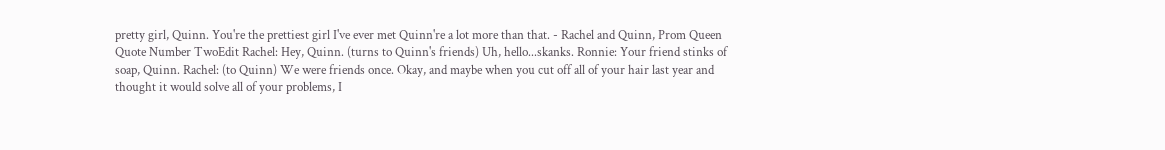pretty girl, Quinn. You're the prettiest girl I've ever met Quinn're a lot more than that. - Rachel and Quinn, Prom Queen Quote Number TwoEdit Rachel: Hey, Quinn. (turns to Quinn's friends) Uh, hello...skanks. Ronnie: Your friend stinks of soap, Quinn. Rachel: (to Quinn) We were friends once. Okay, and maybe when you cut off all of your hair last year and thought it would solve all of your problems, I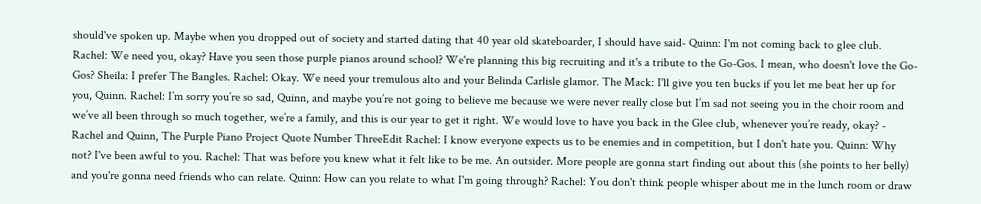should've spoken up. Maybe when you dropped out of society and started dating that 40 year old skateboarder, I should have said- Quinn: I'm not coming back to glee club. Rachel: We need you, okay? Have you seen those purple pianos around school? We're planning this big recruiting and it's a tribute to the Go-Gos. I mean, who doesn't love the Go-Gos? Sheila: I prefer The Bangles. Rachel: Okay. We need your tremulous alto and your Belinda Carlisle glamor. The Mack: I'll give you ten bucks if you let me beat her up for you, Quinn. Rachel: I’m sorry you’re so sad, Quinn, and maybe you’re not going to believe me because we were never really close but I’m sad not seeing you in the choir room and we’ve all been through so much together, we’re a family, and this is our year to get it right. We would love to have you back in the Glee club, whenever you’re ready, okay? - Rachel and Quinn, The Purple Piano Project Quote Number ThreeEdit Rachel: I know everyone expects us to be enemies and in competition, but I don't hate you. Quinn: Why not? I've been awful to you. Rachel: That was before you knew what it felt like to be me. An outsider. More people are gonna start finding out about this (she points to her belly) and you're gonna need friends who can relate. Quinn: How can you relate to what I'm going through? Rachel: You don't think people whisper about me in the lunch room or draw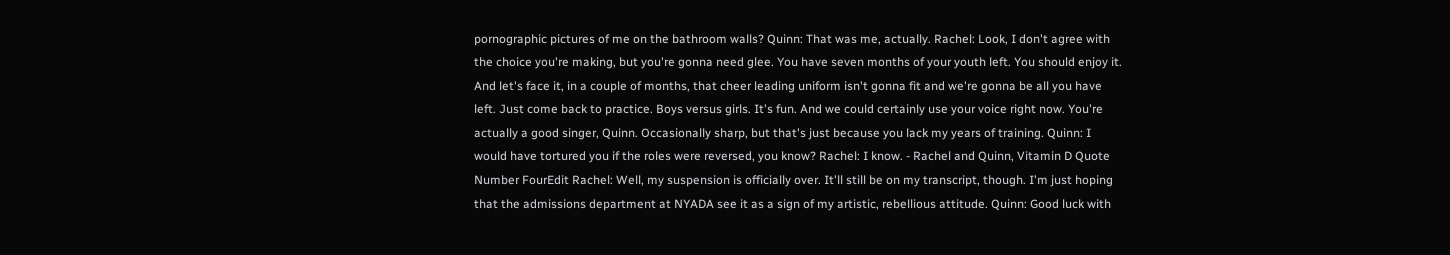pornographic pictures of me on the bathroom walls? Quinn: That was me, actually. Rachel: Look, I don't agree with the choice you're making, but you're gonna need glee. You have seven months of your youth left. You should enjoy it. And let's face it, in a couple of months, that cheer leading uniform isn't gonna fit and we're gonna be all you have left. Just come back to practice. Boys versus girls. It's fun. And we could certainly use your voice right now. You're actually a good singer, Quinn. Occasionally sharp, but that's just because you lack my years of training. Quinn: I would have tortured you if the roles were reversed, you know? Rachel: I know. - Rachel and Quinn, Vitamin D Quote Number FourEdit Rachel: Well, my suspension is officially over. It'll still be on my transcript, though. I'm just hoping that the admissions department at NYADA see it as a sign of my artistic, rebellious attitude. Quinn: Good luck with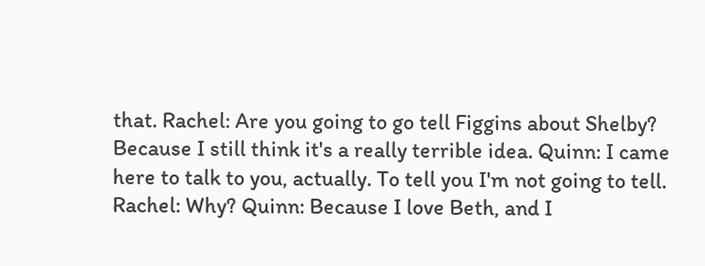that. Rachel: Are you going to go tell Figgins about Shelby? Because I still think it's a really terrible idea. Quinn: I came here to talk to you, actually. To tell you I'm not going to tell. Rachel: Why? Quinn: Because I love Beth, and I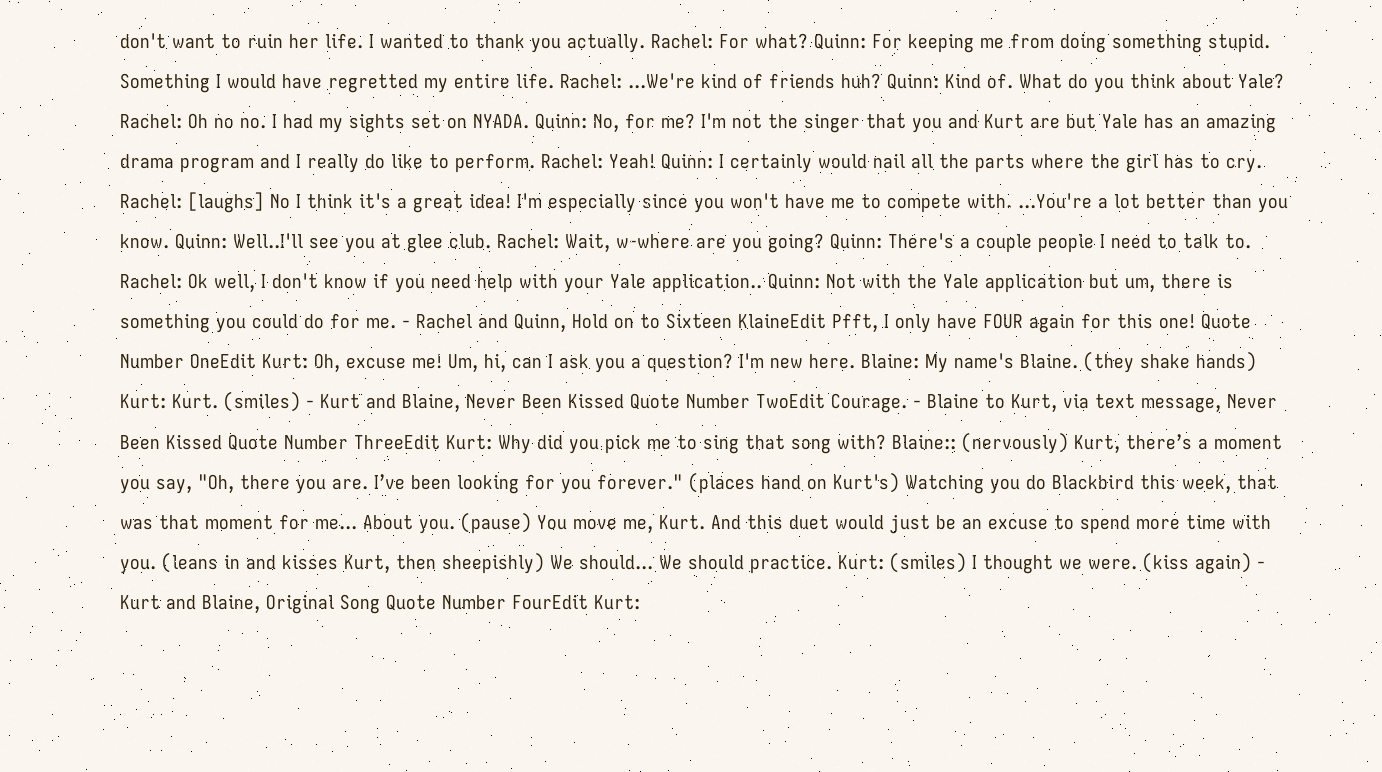don't want to ruin her life. I wanted to thank you actually. Rachel: For what? Quinn: For keeping me from doing something stupid. Something I would have regretted my entire life. Rachel: ...We're kind of friends huh? Quinn: Kind of. What do you think about Yale? Rachel: Oh no no. I had my sights set on NYADA. Quinn: No, for me? I'm not the singer that you and Kurt are but Yale has an amazing drama program and I really do like to perform. Rachel: Yeah! Quinn: I certainly would nail all the parts where the girl has to cry. Rachel: [laughs] No I think it's a great idea! I'm especially since you won't have me to compete with. ...You're a lot better than you know. Quinn: Well..I'll see you at glee club. Rachel: Wait, w-where are you going? Quinn: There's a couple people I need to talk to. Rachel: Ok well, I don't know if you need help with your Yale application.. Quinn: Not with the Yale application but um, there is something you could do for me. - Rachel and Quinn, Hold on to Sixteen KlaineEdit Pfft, I only have FOUR again for this one! Quote Number OneEdit Kurt: Oh, excuse me! Um, hi, can I ask you a question? I'm new here. Blaine: My name's Blaine. (they shake hands) Kurt: Kurt. (smiles) - Kurt and Blaine, Never Been Kissed Quote Number TwoEdit Courage. - Blaine to Kurt, via text message, Never Been Kissed Quote Number ThreeEdit Kurt: Why did you pick me to sing that song with? Blaine:: (nervously) Kurt, there’s a moment you say, "Oh, there you are. I’ve been looking for you forever." (places hand on Kurt's) Watching you do Blackbird this week, that was that moment for me... About you. (pause) You move me, Kurt. And this duet would just be an excuse to spend more time with you. (leans in and kisses Kurt, then sheepishly) We should... We should practice. Kurt: (smiles) I thought we were. (kiss again) - Kurt and Blaine, Original Song Quote Number FourEdit Kurt: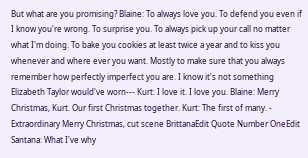But what are you promising? Blaine: To always love you. To defend you even if I know you're wrong. To surprise you. To always pick up your call no matter what I'm doing. To bake you cookies at least twice a year and to kiss you whenever and where ever you want. Mostly to make sure that you always remember how perfectly imperfect you are. I know it's not something Elizabeth Taylor would've worn--- Kurt: I love it. I love you. Blaine: Merry Christmas, Kurt. Our first Christmas together. Kurt: The first of many. - Extraordinary Merry Christmas, cut scene BrittanaEdit Quote Number OneEdit Santana: What I've why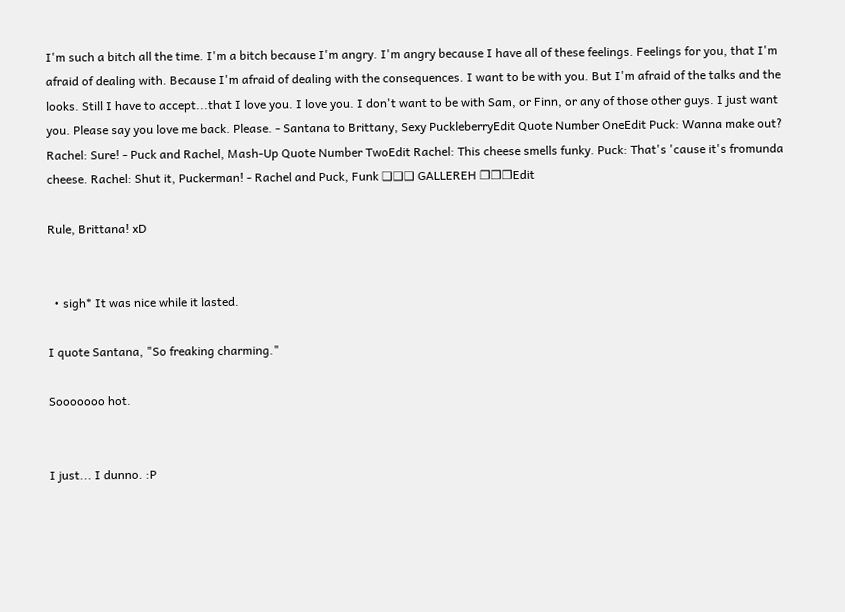I'm such a bitch all the time. I'm a bitch because I'm angry. I'm angry because I have all of these feelings. Feelings for you, that I'm afraid of dealing with. Because I'm afraid of dealing with the consequences. I want to be with you. But I'm afraid of the talks and the looks. Still I have to accept...that I love you. I love you. I don't want to be with Sam, or Finn, or any of those other guys. I just want you. Please say you love me back. Please. - Santana to Brittany, Sexy PuckleberryEdit Quote Number OneEdit Puck: Wanna make out? Rachel: Sure! - Puck and Rachel, Mash-Up Quote Number TwoEdit Rachel: This cheese smells funky. Puck: That's 'cause it's fromunda cheese. Rachel: Shut it, Puckerman! - Rachel and Puck, Funk ❑❑❑ GALLEREH ❐❐❐Edit

Rule, Brittana! xD


  • sigh* It was nice while it lasted.

I quote Santana, "So freaking charming."

Sooooooo hot.


I just... I dunno. :P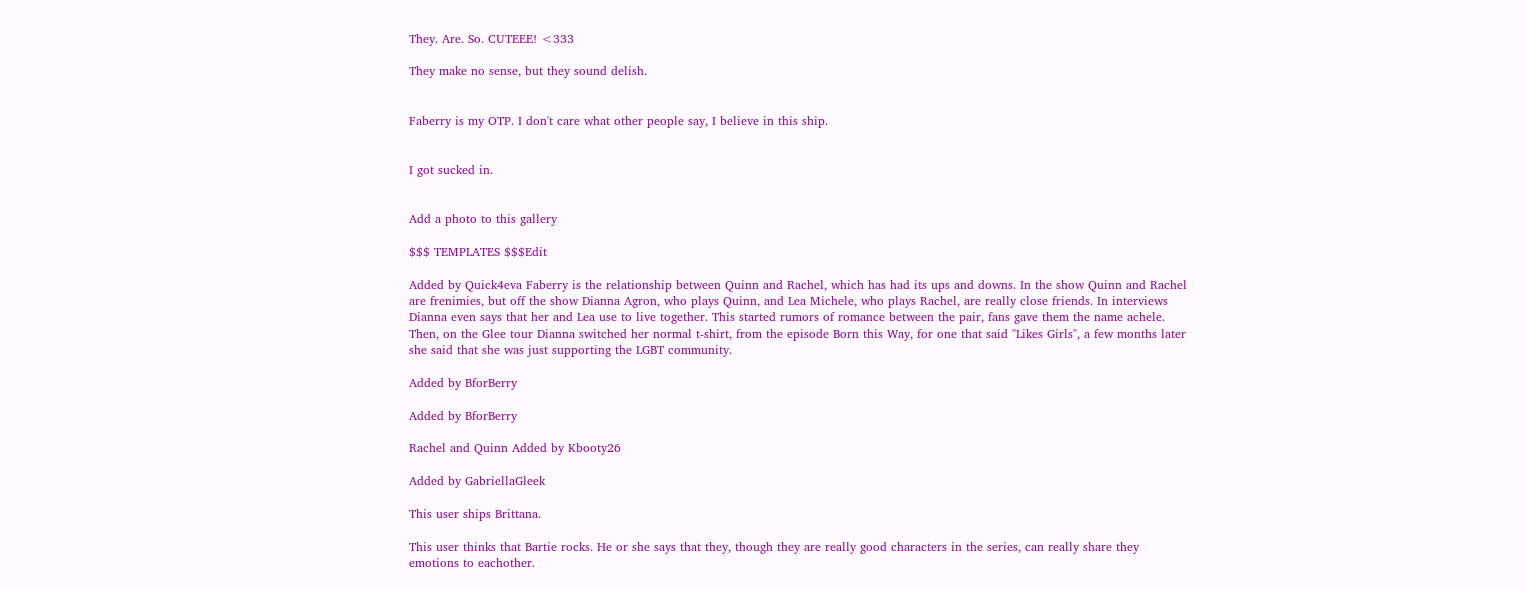They. Are. So. CUTEEE! <333

They make no sense, but they sound delish.


Faberry is my OTP. I don't care what other people say, I believe in this ship.


I got sucked in.


Add a photo to this gallery

$$$ TEMPLATES $$$Edit

Added by Quick4eva Faberry is the relationship between Quinn and Rachel, which has had its ups and downs. In the show Quinn and Rachel are frenimies, but off the show Dianna Agron, who plays Quinn, and Lea Michele, who plays Rachel, are really close friends. In interviews Dianna even says that her and Lea use to live together. This started rumors of romance between the pair, fans gave them the name achele. Then, on the Glee tour Dianna switched her normal t-shirt, from the episode Born this Way, for one that said "Likes Girls", a few months later she said that she was just supporting the LGBT community.

Added by BforBerry

Added by BforBerry

Rachel and Quinn Added by Kbooty26

Added by GabriellaGleek

This user ships Brittana.

This user thinks that Bartie rocks. He or she says that they, though they are really good characters in the series, can really share they emotions to eachother.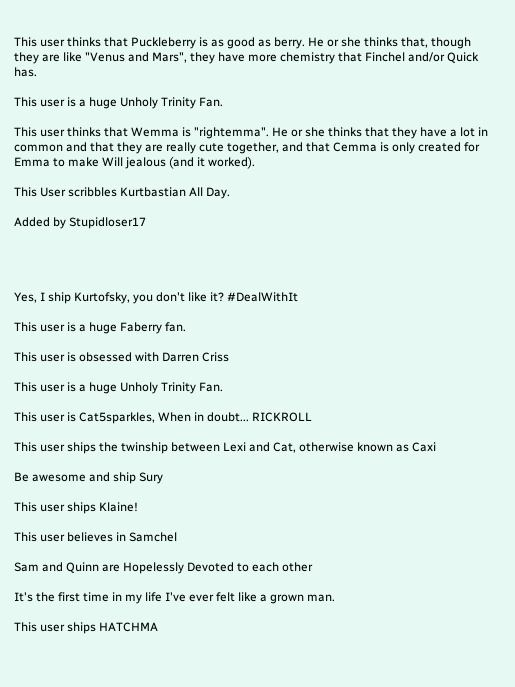This user thinks that Puckleberry is as good as berry. He or she thinks that, though they are like "Venus and Mars", they have more chemistry that Finchel and/or Quick has.

This user is a huge Unholy Trinity Fan.

This user thinks that Wemma is "rightemma". He or she thinks that they have a lot in common and that they are really cute together, and that Cemma is only created for Emma to make Will jealous (and it worked).

This User scribbles Kurtbastian All Day.

Added by Stupidloser17




Yes, I ship Kurtofsky, you don't like it? #DealWithIt

This user is a huge Faberry fan.

This user is obsessed with Darren Criss

This user is a huge Unholy Trinity Fan.

This user is Cat5sparkles, When in doubt... RICKROLL

This user ships the twinship between Lexi and Cat, otherwise known as Caxi

Be awesome and ship Sury

This user ships Klaine!

This user believes in Samchel

Sam and Quinn are Hopelessly Devoted to each other

It's the first time in my life I've ever felt like a grown man.

This user ships HATCHMA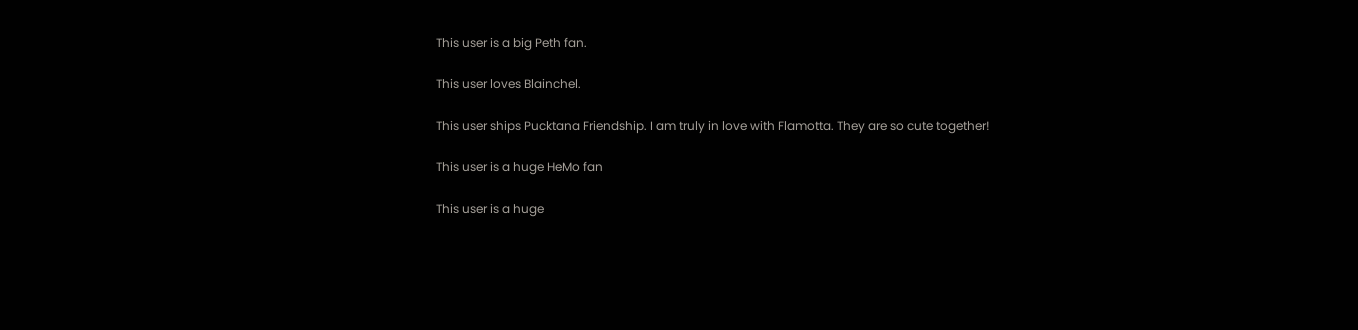This user is a big Peth fan.

This user loves Blainchel.

This user ships Pucktana Friendship. I am truly in love with Flamotta. They are so cute together!

This user is a huge HeMo fan

This user is a huge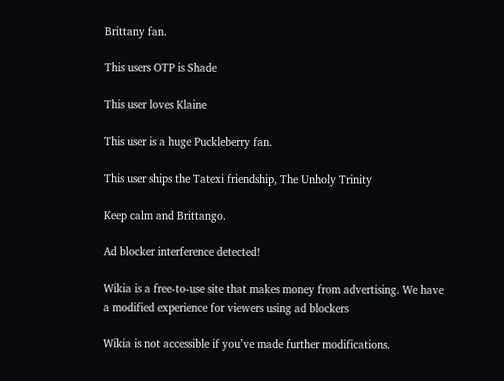Brittany fan.

This users OTP is Shade

This user loves Klaine

This user is a huge Puckleberry fan.

This user ships the Tatexi friendship, The Unholy Trinity

Keep calm and Brittango.

Ad blocker interference detected!

Wikia is a free-to-use site that makes money from advertising. We have a modified experience for viewers using ad blockers

Wikia is not accessible if you’ve made further modifications.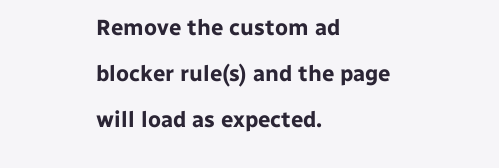Remove the custom ad blocker rule(s) and the page will load as expected.